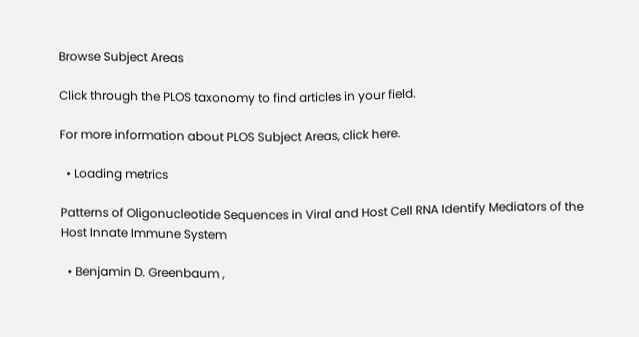Browse Subject Areas

Click through the PLOS taxonomy to find articles in your field.

For more information about PLOS Subject Areas, click here.

  • Loading metrics

Patterns of Oligonucleotide Sequences in Viral and Host Cell RNA Identify Mediators of the Host Innate Immune System

  • Benjamin D. Greenbaum ,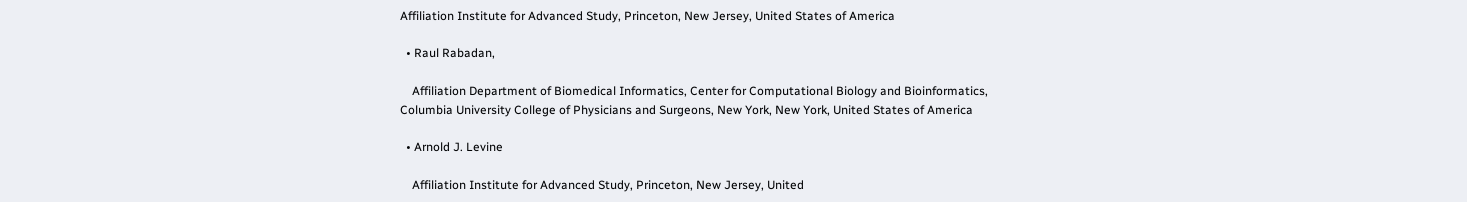Affiliation Institute for Advanced Study, Princeton, New Jersey, United States of America

  • Raul Rabadan,

    Affiliation Department of Biomedical Informatics, Center for Computational Biology and Bioinformatics, Columbia University College of Physicians and Surgeons, New York, New York, United States of America

  • Arnold J. Levine

    Affiliation Institute for Advanced Study, Princeton, New Jersey, United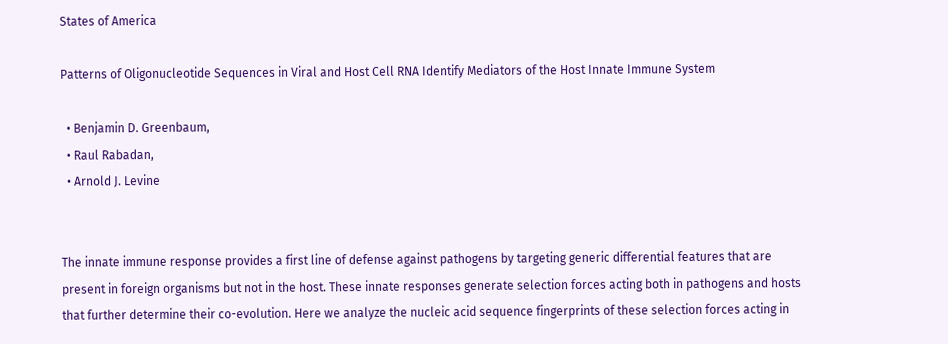States of America

Patterns of Oligonucleotide Sequences in Viral and Host Cell RNA Identify Mediators of the Host Innate Immune System

  • Benjamin D. Greenbaum,
  • Raul Rabadan,
  • Arnold J. Levine


The innate immune response provides a first line of defense against pathogens by targeting generic differential features that are present in foreign organisms but not in the host. These innate responses generate selection forces acting both in pathogens and hosts that further determine their co-evolution. Here we analyze the nucleic acid sequence fingerprints of these selection forces acting in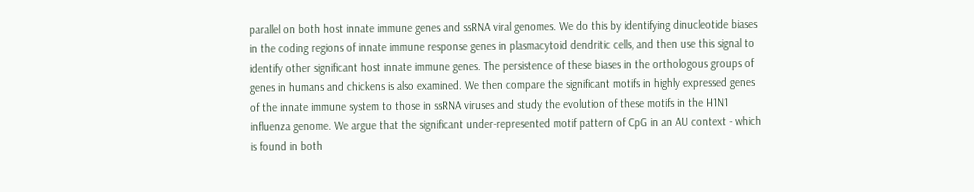parallel on both host innate immune genes and ssRNA viral genomes. We do this by identifying dinucleotide biases in the coding regions of innate immune response genes in plasmacytoid dendritic cells, and then use this signal to identify other significant host innate immune genes. The persistence of these biases in the orthologous groups of genes in humans and chickens is also examined. We then compare the significant motifs in highly expressed genes of the innate immune system to those in ssRNA viruses and study the evolution of these motifs in the H1N1 influenza genome. We argue that the significant under-represented motif pattern of CpG in an AU context - which is found in both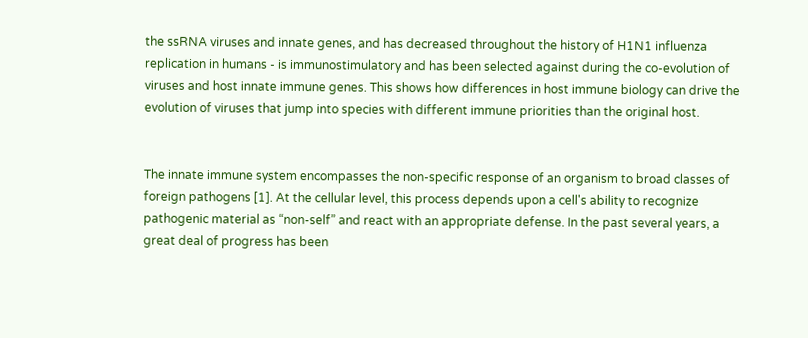the ssRNA viruses and innate genes, and has decreased throughout the history of H1N1 influenza replication in humans - is immunostimulatory and has been selected against during the co-evolution of viruses and host innate immune genes. This shows how differences in host immune biology can drive the evolution of viruses that jump into species with different immune priorities than the original host.


The innate immune system encompasses the non-specific response of an organism to broad classes of foreign pathogens [1]. At the cellular level, this process depends upon a cell's ability to recognize pathogenic material as “non-self” and react with an appropriate defense. In the past several years, a great deal of progress has been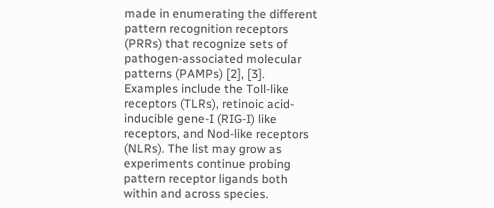made in enumerating the different pattern recognition receptors (PRRs) that recognize sets of pathogen-associated molecular patterns (PAMPs) [2], [3]. Examples include the Toll-like receptors (TLRs), retinoic acid-inducible gene-I (RIG-I) like receptors, and Nod-like receptors (NLRs). The list may grow as experiments continue probing pattern receptor ligands both within and across species.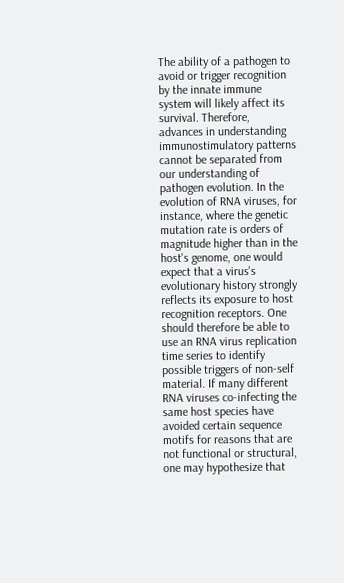The ability of a pathogen to avoid or trigger recognition by the innate immune system will likely affect its survival. Therefore, advances in understanding immunostimulatory patterns cannot be separated from our understanding of pathogen evolution. In the evolution of RNA viruses, for instance, where the genetic mutation rate is orders of magnitude higher than in the host's genome, one would expect that a virus's evolutionary history strongly reflects its exposure to host recognition receptors. One should therefore be able to use an RNA virus replication time series to identify possible triggers of non-self material. If many different RNA viruses co-infecting the same host species have avoided certain sequence motifs for reasons that are not functional or structural, one may hypothesize that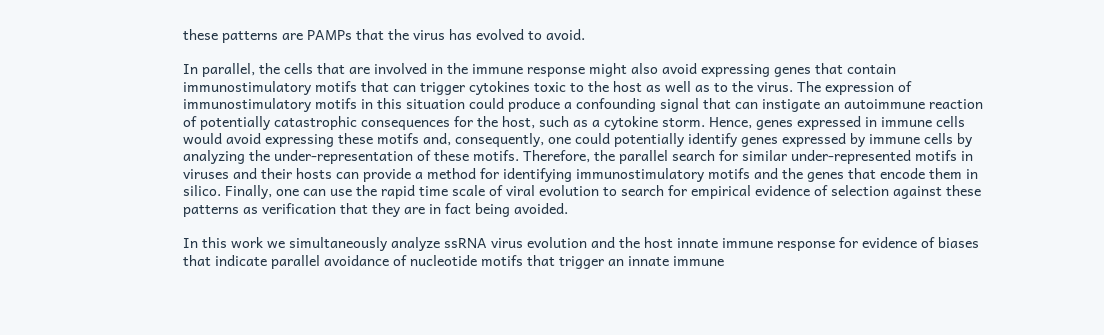these patterns are PAMPs that the virus has evolved to avoid.

In parallel, the cells that are involved in the immune response might also avoid expressing genes that contain immunostimulatory motifs that can trigger cytokines toxic to the host as well as to the virus. The expression of immunostimulatory motifs in this situation could produce a confounding signal that can instigate an autoimmune reaction of potentially catastrophic consequences for the host, such as a cytokine storm. Hence, genes expressed in immune cells would avoid expressing these motifs and, consequently, one could potentially identify genes expressed by immune cells by analyzing the under-representation of these motifs. Therefore, the parallel search for similar under-represented motifs in viruses and their hosts can provide a method for identifying immunostimulatory motifs and the genes that encode them in silico. Finally, one can use the rapid time scale of viral evolution to search for empirical evidence of selection against these patterns as verification that they are in fact being avoided.

In this work we simultaneously analyze ssRNA virus evolution and the host innate immune response for evidence of biases that indicate parallel avoidance of nucleotide motifs that trigger an innate immune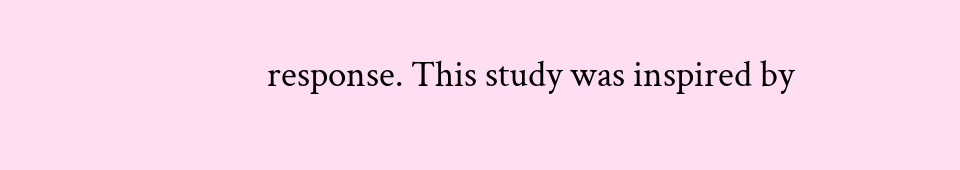response. This study was inspired by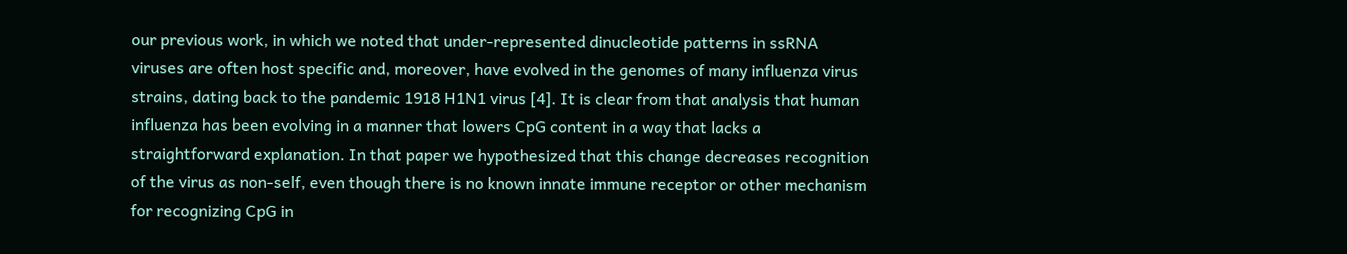our previous work, in which we noted that under-represented dinucleotide patterns in ssRNA viruses are often host specific and, moreover, have evolved in the genomes of many influenza virus strains, dating back to the pandemic 1918 H1N1 virus [4]. It is clear from that analysis that human influenza has been evolving in a manner that lowers CpG content in a way that lacks a straightforward explanation. In that paper we hypothesized that this change decreases recognition of the virus as non-self, even though there is no known innate immune receptor or other mechanism for recognizing CpG in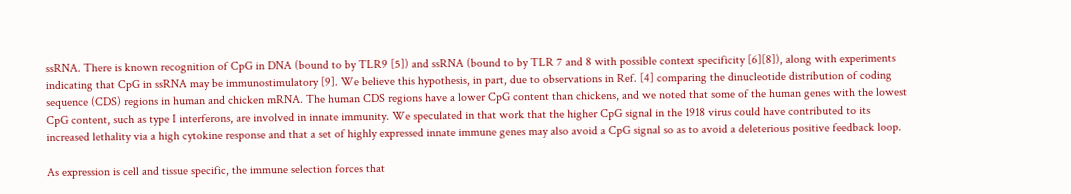ssRNA. There is known recognition of CpG in DNA (bound to by TLR9 [5]) and ssRNA (bound to by TLR 7 and 8 with possible context specificity [6][8]), along with experiments indicating that CpG in ssRNA may be immunostimulatory [9]. We believe this hypothesis, in part, due to observations in Ref. [4] comparing the dinucleotide distribution of coding sequence (CDS) regions in human and chicken mRNA. The human CDS regions have a lower CpG content than chickens, and we noted that some of the human genes with the lowest CpG content, such as type I interferons, are involved in innate immunity. We speculated in that work that the higher CpG signal in the 1918 virus could have contributed to its increased lethality via a high cytokine response and that a set of highly expressed innate immune genes may also avoid a CpG signal so as to avoid a deleterious positive feedback loop.

As expression is cell and tissue specific, the immune selection forces that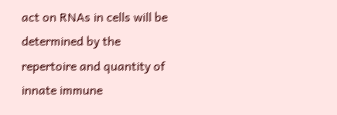act on RNAs in cells will be determined by the repertoire and quantity of innate immune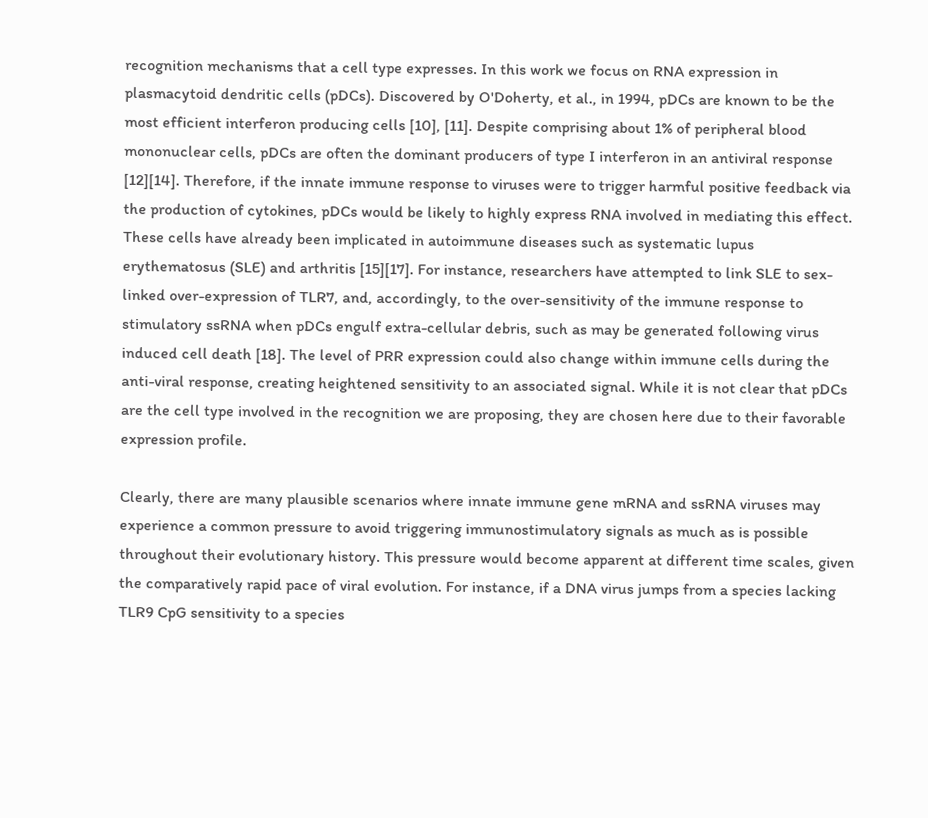recognition mechanisms that a cell type expresses. In this work we focus on RNA expression in plasmacytoid dendritic cells (pDCs). Discovered by O'Doherty, et al., in 1994, pDCs are known to be the most efficient interferon producing cells [10], [11]. Despite comprising about 1% of peripheral blood mononuclear cells, pDCs are often the dominant producers of type I interferon in an antiviral response [12][14]. Therefore, if the innate immune response to viruses were to trigger harmful positive feedback via the production of cytokines, pDCs would be likely to highly express RNA involved in mediating this effect. These cells have already been implicated in autoimmune diseases such as systematic lupus erythematosus (SLE) and arthritis [15][17]. For instance, researchers have attempted to link SLE to sex-linked over-expression of TLR7, and, accordingly, to the over-sensitivity of the immune response to stimulatory ssRNA when pDCs engulf extra-cellular debris, such as may be generated following virus induced cell death [18]. The level of PRR expression could also change within immune cells during the anti-viral response, creating heightened sensitivity to an associated signal. While it is not clear that pDCs are the cell type involved in the recognition we are proposing, they are chosen here due to their favorable expression profile.

Clearly, there are many plausible scenarios where innate immune gene mRNA and ssRNA viruses may experience a common pressure to avoid triggering immunostimulatory signals as much as is possible throughout their evolutionary history. This pressure would become apparent at different time scales, given the comparatively rapid pace of viral evolution. For instance, if a DNA virus jumps from a species lacking TLR9 CpG sensitivity to a species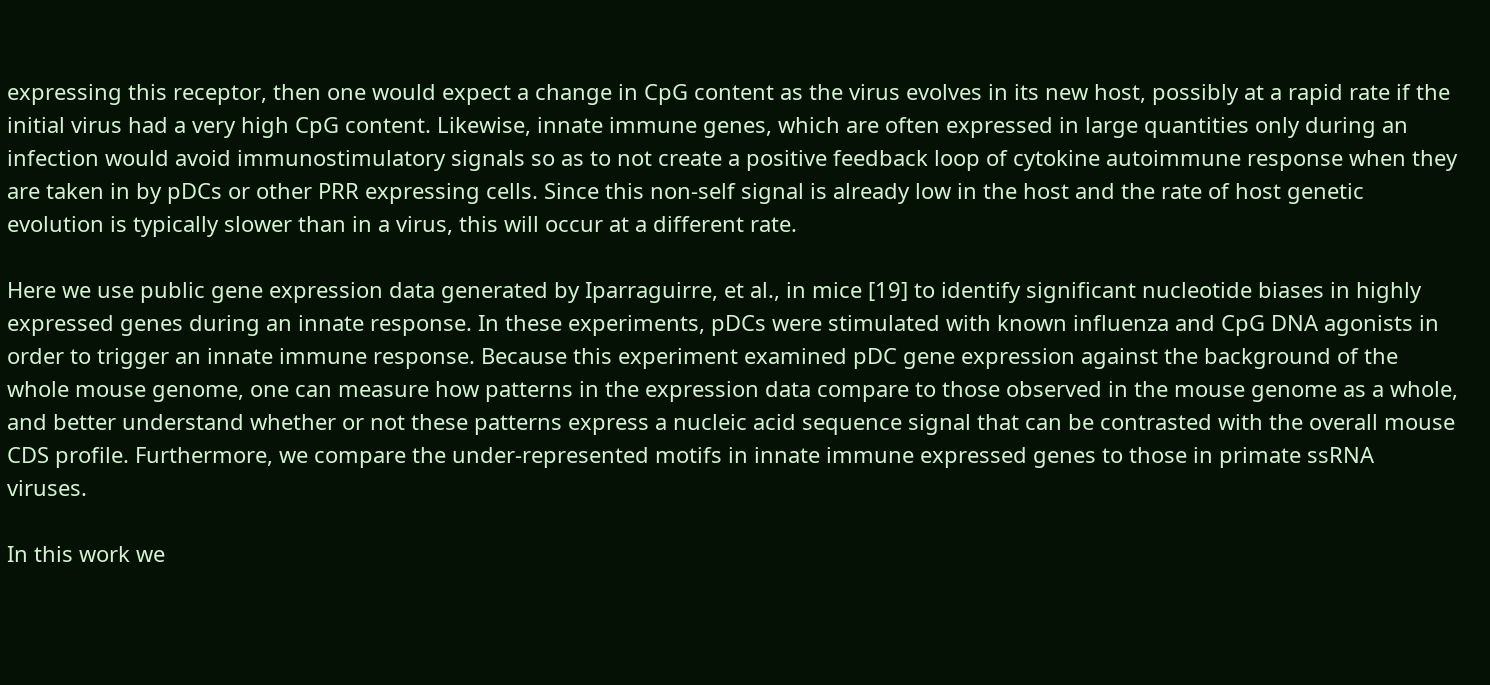expressing this receptor, then one would expect a change in CpG content as the virus evolves in its new host, possibly at a rapid rate if the initial virus had a very high CpG content. Likewise, innate immune genes, which are often expressed in large quantities only during an infection would avoid immunostimulatory signals so as to not create a positive feedback loop of cytokine autoimmune response when they are taken in by pDCs or other PRR expressing cells. Since this non-self signal is already low in the host and the rate of host genetic evolution is typically slower than in a virus, this will occur at a different rate.

Here we use public gene expression data generated by Iparraguirre, et al., in mice [19] to identify significant nucleotide biases in highly expressed genes during an innate response. In these experiments, pDCs were stimulated with known influenza and CpG DNA agonists in order to trigger an innate immune response. Because this experiment examined pDC gene expression against the background of the whole mouse genome, one can measure how patterns in the expression data compare to those observed in the mouse genome as a whole, and better understand whether or not these patterns express a nucleic acid sequence signal that can be contrasted with the overall mouse CDS profile. Furthermore, we compare the under-represented motifs in innate immune expressed genes to those in primate ssRNA viruses.

In this work we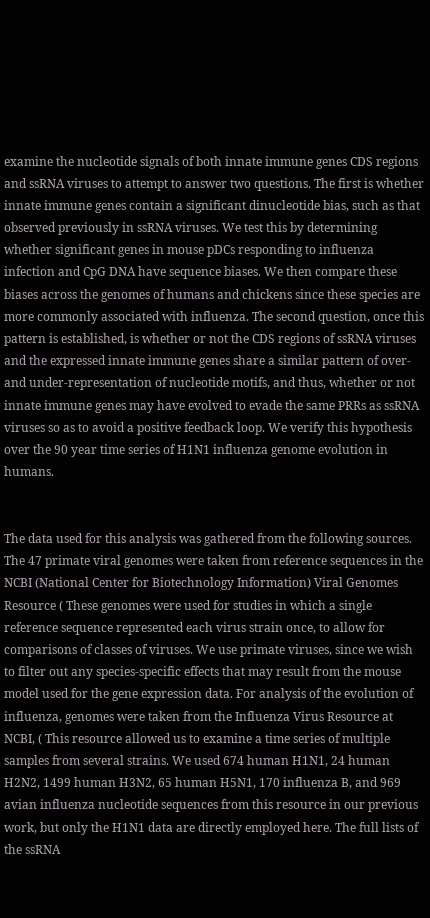examine the nucleotide signals of both innate immune genes CDS regions and ssRNA viruses to attempt to answer two questions. The first is whether innate immune genes contain a significant dinucleotide bias, such as that observed previously in ssRNA viruses. We test this by determining whether significant genes in mouse pDCs responding to influenza infection and CpG DNA have sequence biases. We then compare these biases across the genomes of humans and chickens since these species are more commonly associated with influenza. The second question, once this pattern is established, is whether or not the CDS regions of ssRNA viruses and the expressed innate immune genes share a similar pattern of over- and under-representation of nucleotide motifs, and thus, whether or not innate immune genes may have evolved to evade the same PRRs as ssRNA viruses so as to avoid a positive feedback loop. We verify this hypothesis over the 90 year time series of H1N1 influenza genome evolution in humans.


The data used for this analysis was gathered from the following sources. The 47 primate viral genomes were taken from reference sequences in the NCBI (National Center for Biotechnology Information) Viral Genomes Resource ( These genomes were used for studies in which a single reference sequence represented each virus strain once, to allow for comparisons of classes of viruses. We use primate viruses, since we wish to filter out any species-specific effects that may result from the mouse model used for the gene expression data. For analysis of the evolution of influenza, genomes were taken from the Influenza Virus Resource at NCBI, ( This resource allowed us to examine a time series of multiple samples from several strains. We used 674 human H1N1, 24 human H2N2, 1499 human H3N2, 65 human H5N1, 170 influenza B, and 969 avian influenza nucleotide sequences from this resource in our previous work, but only the H1N1 data are directly employed here. The full lists of the ssRNA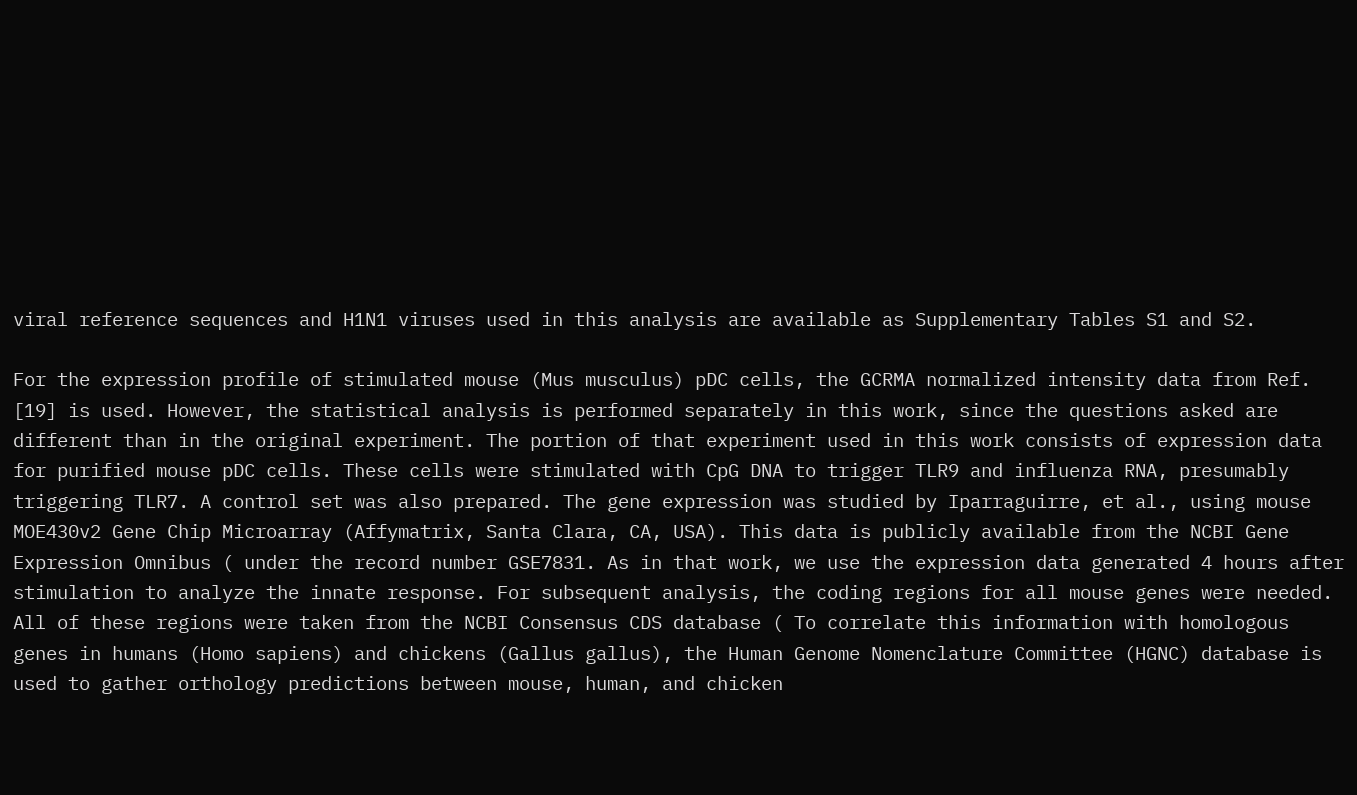viral reference sequences and H1N1 viruses used in this analysis are available as Supplementary Tables S1 and S2.

For the expression profile of stimulated mouse (Mus musculus) pDC cells, the GCRMA normalized intensity data from Ref. [19] is used. However, the statistical analysis is performed separately in this work, since the questions asked are different than in the original experiment. The portion of that experiment used in this work consists of expression data for purified mouse pDC cells. These cells were stimulated with CpG DNA to trigger TLR9 and influenza RNA, presumably triggering TLR7. A control set was also prepared. The gene expression was studied by Iparraguirre, et al., using mouse MOE430v2 Gene Chip Microarray (Affymatrix, Santa Clara, CA, USA). This data is publicly available from the NCBI Gene Expression Omnibus ( under the record number GSE7831. As in that work, we use the expression data generated 4 hours after stimulation to analyze the innate response. For subsequent analysis, the coding regions for all mouse genes were needed. All of these regions were taken from the NCBI Consensus CDS database ( To correlate this information with homologous genes in humans (Homo sapiens) and chickens (Gallus gallus), the Human Genome Nomenclature Committee (HGNC) database is used to gather orthology predictions between mouse, human, and chicken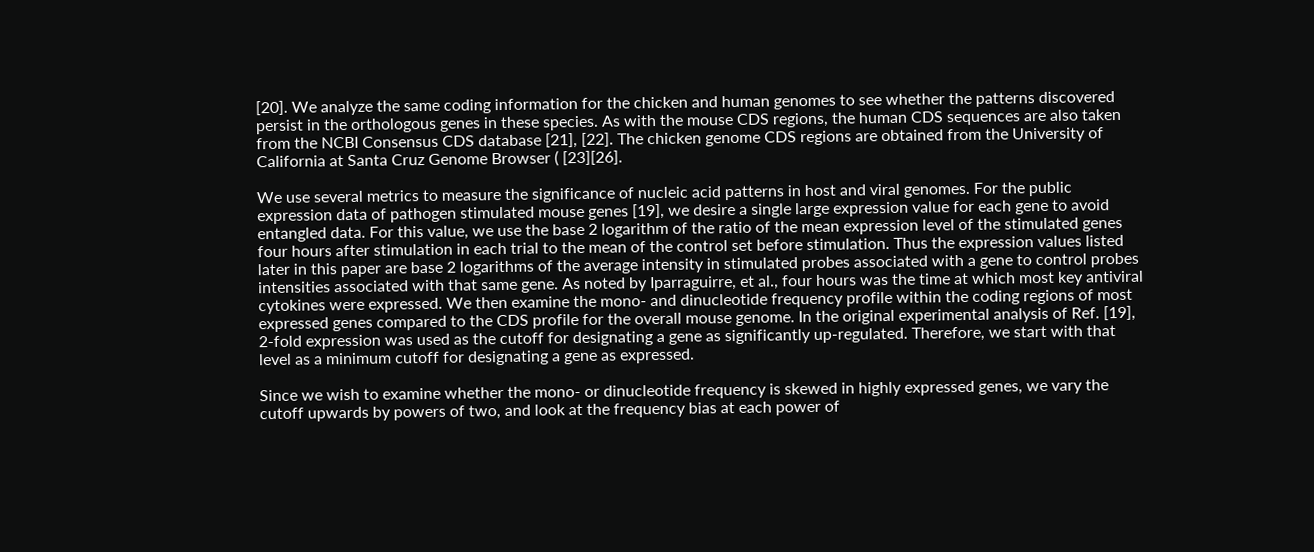[20]. We analyze the same coding information for the chicken and human genomes to see whether the patterns discovered persist in the orthologous genes in these species. As with the mouse CDS regions, the human CDS sequences are also taken from the NCBI Consensus CDS database [21], [22]. The chicken genome CDS regions are obtained from the University of California at Santa Cruz Genome Browser ( [23][26].

We use several metrics to measure the significance of nucleic acid patterns in host and viral genomes. For the public expression data of pathogen stimulated mouse genes [19], we desire a single large expression value for each gene to avoid entangled data. For this value, we use the base 2 logarithm of the ratio of the mean expression level of the stimulated genes four hours after stimulation in each trial to the mean of the control set before stimulation. Thus the expression values listed later in this paper are base 2 logarithms of the average intensity in stimulated probes associated with a gene to control probes intensities associated with that same gene. As noted by Iparraguirre, et al., four hours was the time at which most key antiviral cytokines were expressed. We then examine the mono- and dinucleotide frequency profile within the coding regions of most expressed genes compared to the CDS profile for the overall mouse genome. In the original experimental analysis of Ref. [19], 2-fold expression was used as the cutoff for designating a gene as significantly up-regulated. Therefore, we start with that level as a minimum cutoff for designating a gene as expressed.

Since we wish to examine whether the mono- or dinucleotide frequency is skewed in highly expressed genes, we vary the cutoff upwards by powers of two, and look at the frequency bias at each power of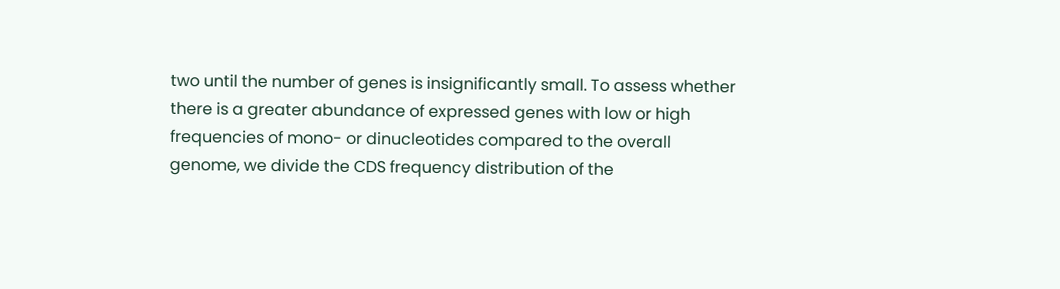two until the number of genes is insignificantly small. To assess whether there is a greater abundance of expressed genes with low or high frequencies of mono- or dinucleotides compared to the overall genome, we divide the CDS frequency distribution of the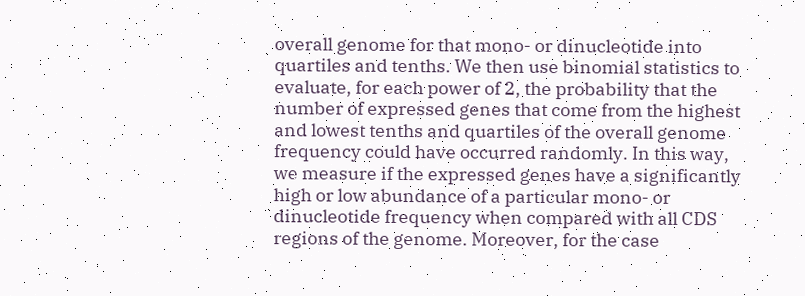overall genome for that mono- or dinucleotide into quartiles and tenths. We then use binomial statistics to evaluate, for each power of 2, the probability that the number of expressed genes that come from the highest and lowest tenths and quartiles of the overall genome frequency could have occurred randomly. In this way, we measure if the expressed genes have a significantly high or low abundance of a particular mono- or dinucleotide frequency when compared with all CDS regions of the genome. Moreover, for the case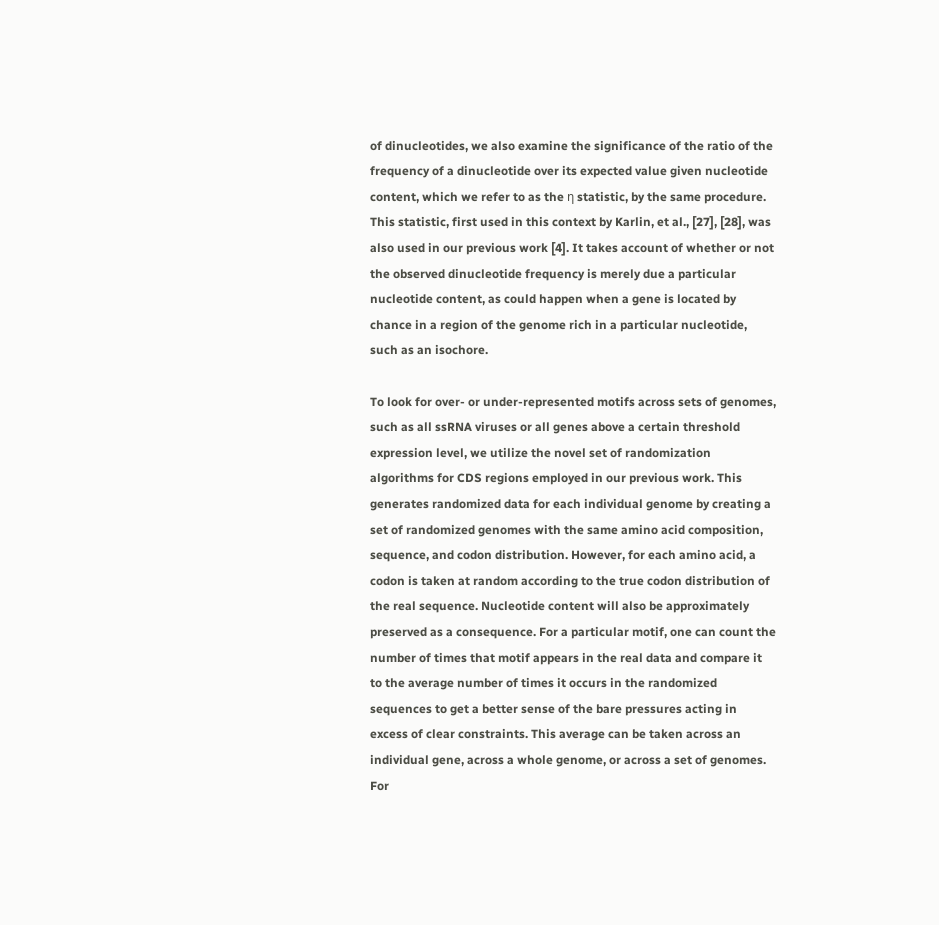of dinucleotides, we also examine the significance of the ratio of the frequency of a dinucleotide over its expected value given nucleotide content, which we refer to as the η statistic, by the same procedure. This statistic, first used in this context by Karlin, et al., [27], [28], was also used in our previous work [4]. It takes account of whether or not the observed dinucleotide frequency is merely due a particular nucleotide content, as could happen when a gene is located by chance in a region of the genome rich in a particular nucleotide, such as an isochore.

To look for over- or under-represented motifs across sets of genomes, such as all ssRNA viruses or all genes above a certain threshold expression level, we utilize the novel set of randomization algorithms for CDS regions employed in our previous work. This generates randomized data for each individual genome by creating a set of randomized genomes with the same amino acid composition, sequence, and codon distribution. However, for each amino acid, a codon is taken at random according to the true codon distribution of the real sequence. Nucleotide content will also be approximately preserved as a consequence. For a particular motif, one can count the number of times that motif appears in the real data and compare it to the average number of times it occurs in the randomized sequences to get a better sense of the bare pressures acting in excess of clear constraints. This average can be taken across an individual gene, across a whole genome, or across a set of genomes. For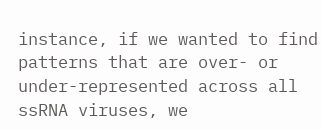instance, if we wanted to find patterns that are over- or under-represented across all ssRNA viruses, we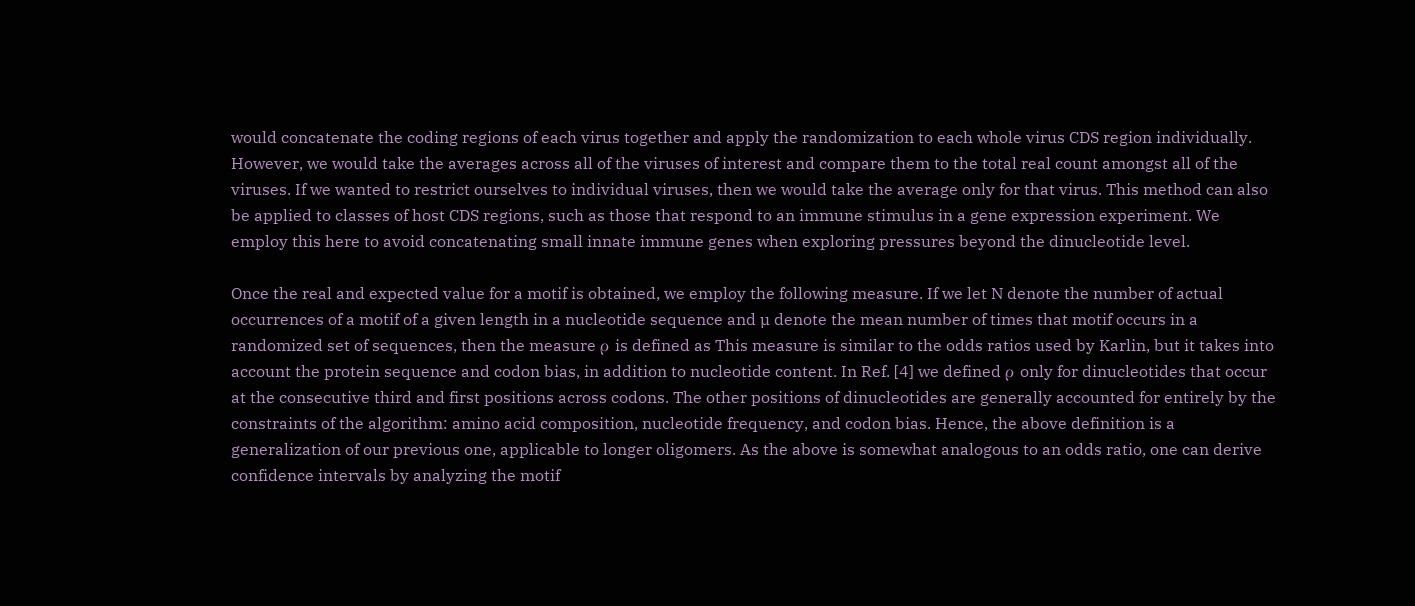would concatenate the coding regions of each virus together and apply the randomization to each whole virus CDS region individually. However, we would take the averages across all of the viruses of interest and compare them to the total real count amongst all of the viruses. If we wanted to restrict ourselves to individual viruses, then we would take the average only for that virus. This method can also be applied to classes of host CDS regions, such as those that respond to an immune stimulus in a gene expression experiment. We employ this here to avoid concatenating small innate immune genes when exploring pressures beyond the dinucleotide level.

Once the real and expected value for a motif is obtained, we employ the following measure. If we let N denote the number of actual occurrences of a motif of a given length in a nucleotide sequence and µ denote the mean number of times that motif occurs in a randomized set of sequences, then the measure ρ is defined as This measure is similar to the odds ratios used by Karlin, but it takes into account the protein sequence and codon bias, in addition to nucleotide content. In Ref. [4] we defined ρ only for dinucleotides that occur at the consecutive third and first positions across codons. The other positions of dinucleotides are generally accounted for entirely by the constraints of the algorithm: amino acid composition, nucleotide frequency, and codon bias. Hence, the above definition is a generalization of our previous one, applicable to longer oligomers. As the above is somewhat analogous to an odds ratio, one can derive confidence intervals by analyzing the motif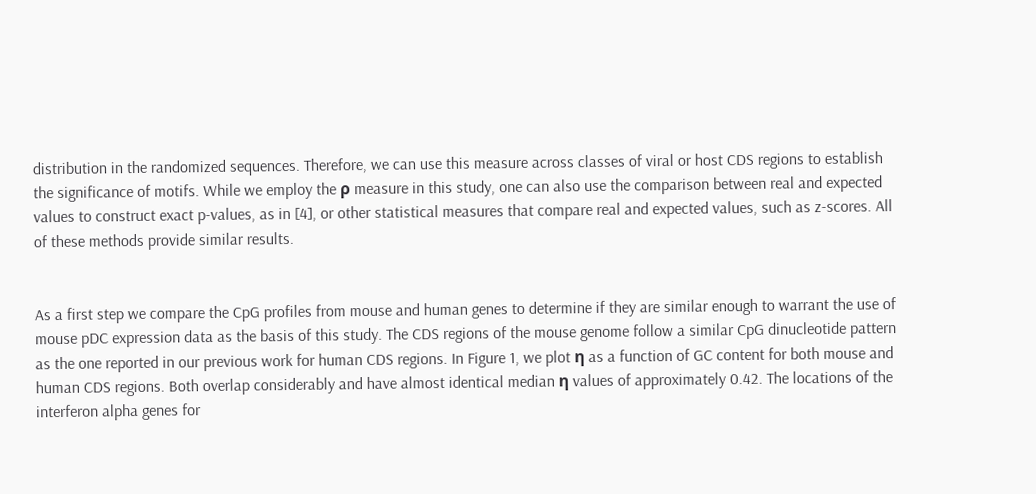distribution in the randomized sequences. Therefore, we can use this measure across classes of viral or host CDS regions to establish the significance of motifs. While we employ the ρ measure in this study, one can also use the comparison between real and expected values to construct exact p-values, as in [4], or other statistical measures that compare real and expected values, such as z-scores. All of these methods provide similar results.


As a first step we compare the CpG profiles from mouse and human genes to determine if they are similar enough to warrant the use of mouse pDC expression data as the basis of this study. The CDS regions of the mouse genome follow a similar CpG dinucleotide pattern as the one reported in our previous work for human CDS regions. In Figure 1, we plot η as a function of GC content for both mouse and human CDS regions. Both overlap considerably and have almost identical median η values of approximately 0.42. The locations of the interferon alpha genes for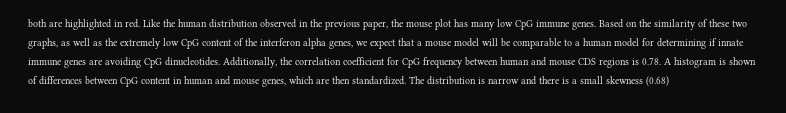both are highlighted in red. Like the human distribution observed in the previous paper, the mouse plot has many low CpG immune genes. Based on the similarity of these two graphs, as well as the extremely low CpG content of the interferon alpha genes, we expect that a mouse model will be comparable to a human model for determining if innate immune genes are avoiding CpG dinucleotides. Additionally, the correlation coefficient for CpG frequency between human and mouse CDS regions is 0.78. A histogram is shown of differences between CpG content in human and mouse genes, which are then standardized. The distribution is narrow and there is a small skewness (0.68)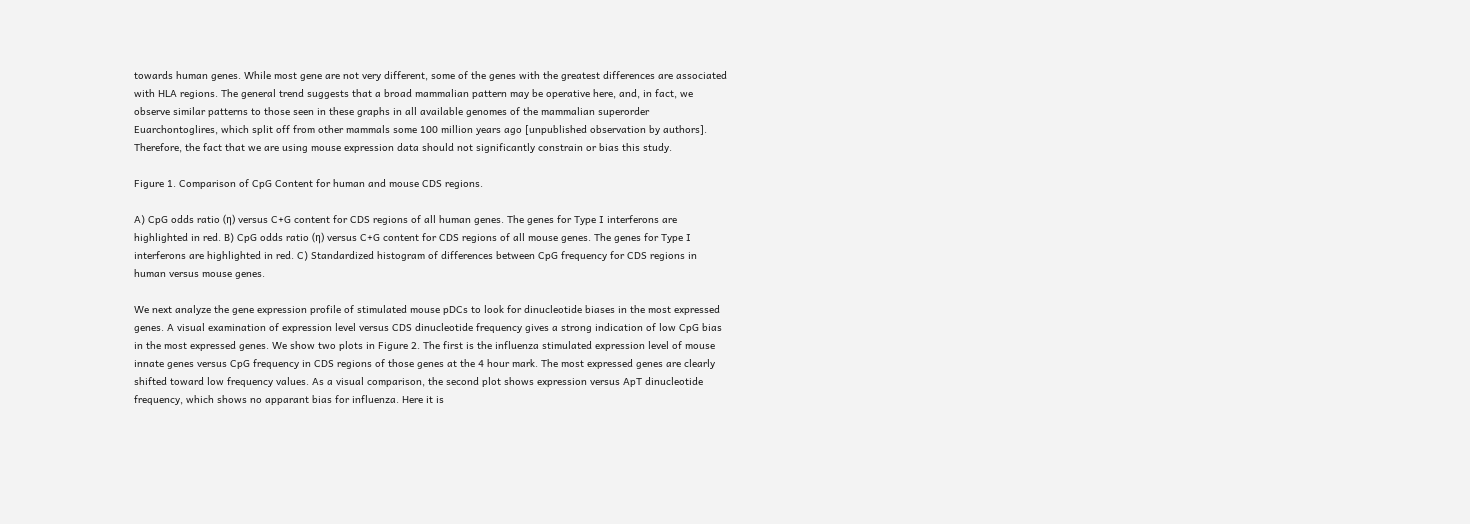towards human genes. While most gene are not very different, some of the genes with the greatest differences are associated with HLA regions. The general trend suggests that a broad mammalian pattern may be operative here, and, in fact, we observe similar patterns to those seen in these graphs in all available genomes of the mammalian superorder Euarchontoglires, which split off from other mammals some 100 million years ago [unpublished observation by authors]. Therefore, the fact that we are using mouse expression data should not significantly constrain or bias this study.

Figure 1. Comparison of CpG Content for human and mouse CDS regions.

A) CpG odds ratio (η) versus C+G content for CDS regions of all human genes. The genes for Type I interferons are highlighted in red. B) CpG odds ratio (η) versus C+G content for CDS regions of all mouse genes. The genes for Type I interferons are highlighted in red. C) Standardized histogram of differences between CpG frequency for CDS regions in human versus mouse genes.

We next analyze the gene expression profile of stimulated mouse pDCs to look for dinucleotide biases in the most expressed genes. A visual examination of expression level versus CDS dinucleotide frequency gives a strong indication of low CpG bias in the most expressed genes. We show two plots in Figure 2. The first is the influenza stimulated expression level of mouse innate genes versus CpG frequency in CDS regions of those genes at the 4 hour mark. The most expressed genes are clearly shifted toward low frequency values. As a visual comparison, the second plot shows expression versus ApT dinucleotide frequency, which shows no apparant bias for influenza. Here it is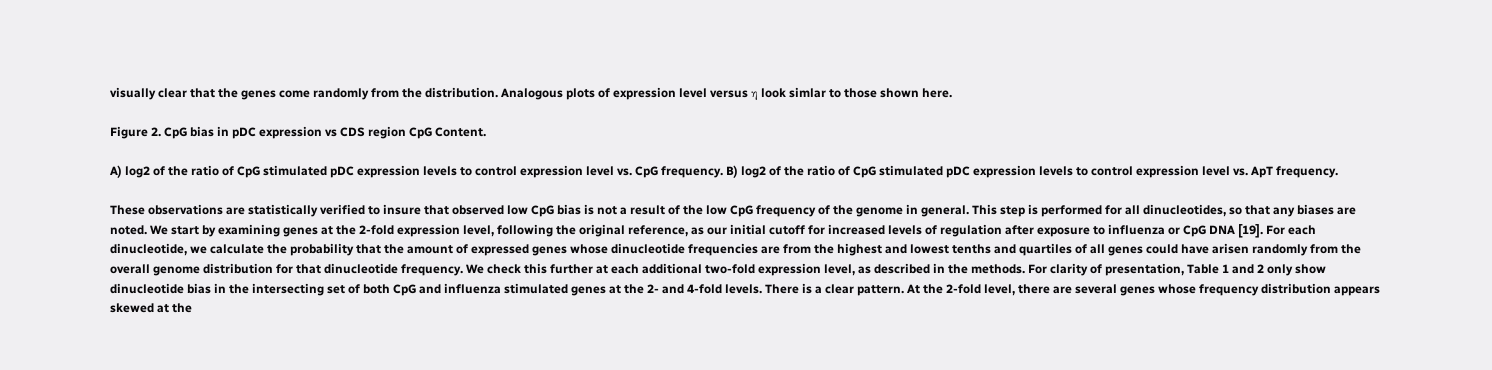visually clear that the genes come randomly from the distribution. Analogous plots of expression level versus η look simlar to those shown here.

Figure 2. CpG bias in pDC expression vs CDS region CpG Content.

A) log2 of the ratio of CpG stimulated pDC expression levels to control expression level vs. CpG frequency. B) log2 of the ratio of CpG stimulated pDC expression levels to control expression level vs. ApT frequency.

These observations are statistically verified to insure that observed low CpG bias is not a result of the low CpG frequency of the genome in general. This step is performed for all dinucleotides, so that any biases are noted. We start by examining genes at the 2-fold expression level, following the original reference, as our initial cutoff for increased levels of regulation after exposure to influenza or CpG DNA [19]. For each dinucleotide, we calculate the probability that the amount of expressed genes whose dinucleotide frequencies are from the highest and lowest tenths and quartiles of all genes could have arisen randomly from the overall genome distribution for that dinucleotide frequency. We check this further at each additional two-fold expression level, as described in the methods. For clarity of presentation, Table 1 and 2 only show dinucleotide bias in the intersecting set of both CpG and influenza stimulated genes at the 2- and 4-fold levels. There is a clear pattern. At the 2-fold level, there are several genes whose frequency distribution appears skewed at the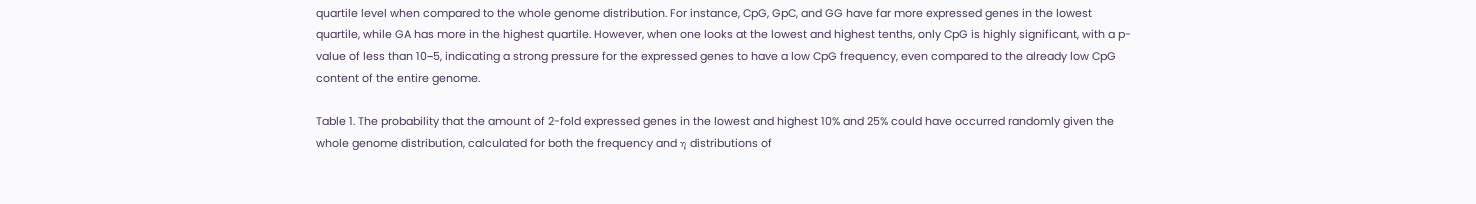quartile level when compared to the whole genome distribution. For instance, CpG, GpC, and GG have far more expressed genes in the lowest quartile, while GA has more in the highest quartile. However, when one looks at the lowest and highest tenths, only CpG is highly significant, with a p-value of less than 10−5, indicating a strong pressure for the expressed genes to have a low CpG frequency, even compared to the already low CpG content of the entire genome.

Table 1. The probability that the amount of 2-fold expressed genes in the lowest and highest 10% and 25% could have occurred randomly given the whole genome distribution, calculated for both the frequency and η distributions of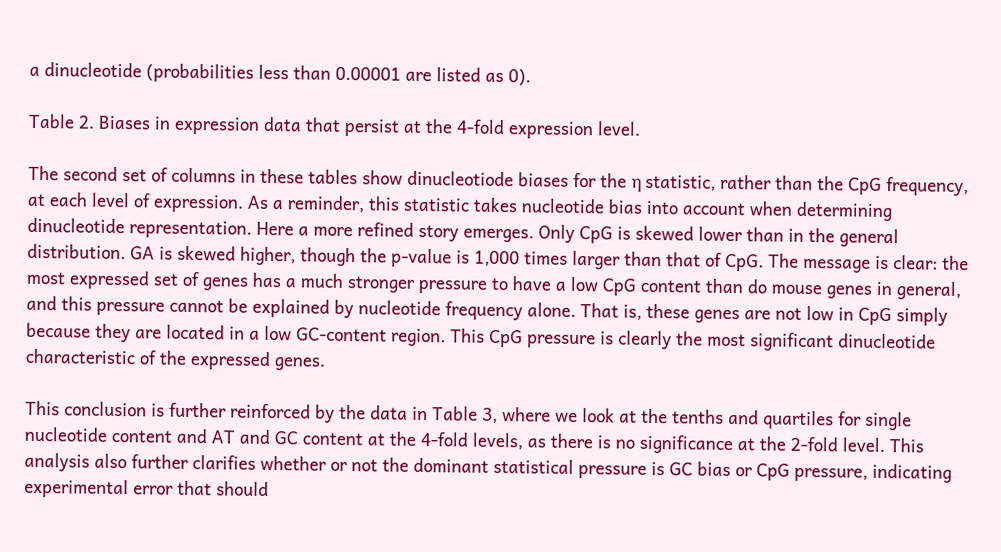a dinucleotide (probabilities less than 0.00001 are listed as 0).

Table 2. Biases in expression data that persist at the 4-fold expression level.

The second set of columns in these tables show dinucleotiode biases for the η statistic, rather than the CpG frequency, at each level of expression. As a reminder, this statistic takes nucleotide bias into account when determining dinucleotide representation. Here a more refined story emerges. Only CpG is skewed lower than in the general distribution. GA is skewed higher, though the p-value is 1,000 times larger than that of CpG. The message is clear: the most expressed set of genes has a much stronger pressure to have a low CpG content than do mouse genes in general, and this pressure cannot be explained by nucleotide frequency alone. That is, these genes are not low in CpG simply because they are located in a low GC-content region. This CpG pressure is clearly the most significant dinucleotide characteristic of the expressed genes.

This conclusion is further reinforced by the data in Table 3, where we look at the tenths and quartiles for single nucleotide content and AT and GC content at the 4-fold levels, as there is no significance at the 2-fold level. This analysis also further clarifies whether or not the dominant statistical pressure is GC bias or CpG pressure, indicating experimental error that should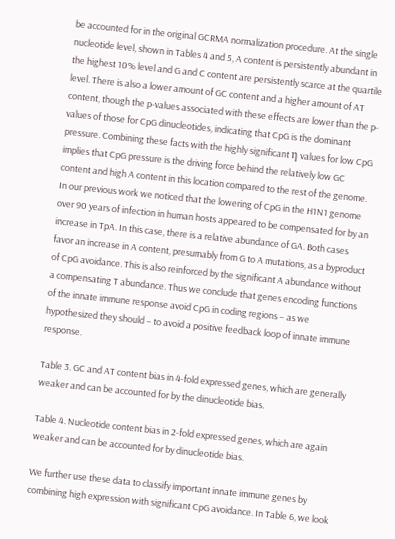be accounted for in the original GCRMA normalization procedure. At the single nucleotide level, shown in Tables 4 and 5, A content is persistently abundant in the highest 10% level and G and C content are persistently scarce at the quartile level. There is also a lower amount of GC content and a higher amount of AT content, though the p-values associated with these effects are lower than the p-values of those for CpG dinucleotides, indicating that CpG is the dominant pressure. Combining these facts with the highly significant η values for low CpG implies that CpG pressure is the driving force behind the relatively low GC content and high A content in this location compared to the rest of the genome. In our previous work we noticed that the lowering of CpG in the H1N1 genome over 90 years of infection in human hosts appeared to be compensated for by an increase in TpA. In this case, there is a relative abundance of GA. Both cases favor an increase in A content, presumably from G to A mutations, as a byproduct of CpG avoidance. This is also reinforced by the significant A abundance without a compensating T abundance. Thus we conclude that genes encoding functions of the innate immune response avoid CpG in coding regions – as we hypothesized they should – to avoid a positive feedback loop of innate immune response.

Table 3. GC and AT content bias in 4-fold expressed genes, which are generally weaker and can be accounted for by the dinucleotide bias.

Table 4. Nucleotide content bias in 2-fold expressed genes, which are again weaker and can be accounted for by dinucleotide bias.

We further use these data to classify important innate immune genes by combining high expression with significant CpG avoidance. In Table 6, we look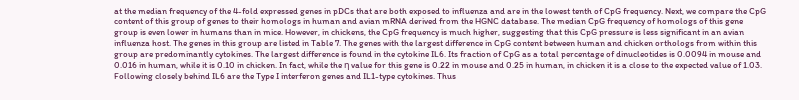at the median frequency of the 4-fold expressed genes in pDCs that are both exposed to influenza and are in the lowest tenth of CpG frequency. Next, we compare the CpG content of this group of genes to their homologs in human and avian mRNA derived from the HGNC database. The median CpG frequency of homologs of this gene group is even lower in humans than in mice. However, in chickens, the CpG frequency is much higher, suggesting that this CpG pressure is less significant in an avian influenza host. The genes in this group are listed in Table 7. The genes with the largest difference in CpG content between human and chicken orthologs from within this group are predominantly cytokines. The largest difference is found in the cytokine IL6. Its fraction of CpG as a total percentage of dinucleotides is 0.0094 in mouse and 0.016 in human, while it is 0.10 in chicken. In fact, while the η value for this gene is 0.22 in mouse and 0.25 in human, in chicken it is a close to the expected value of 1.03. Following closely behind IL6 are the Type I interferon genes and IL1-type cytokines. Thus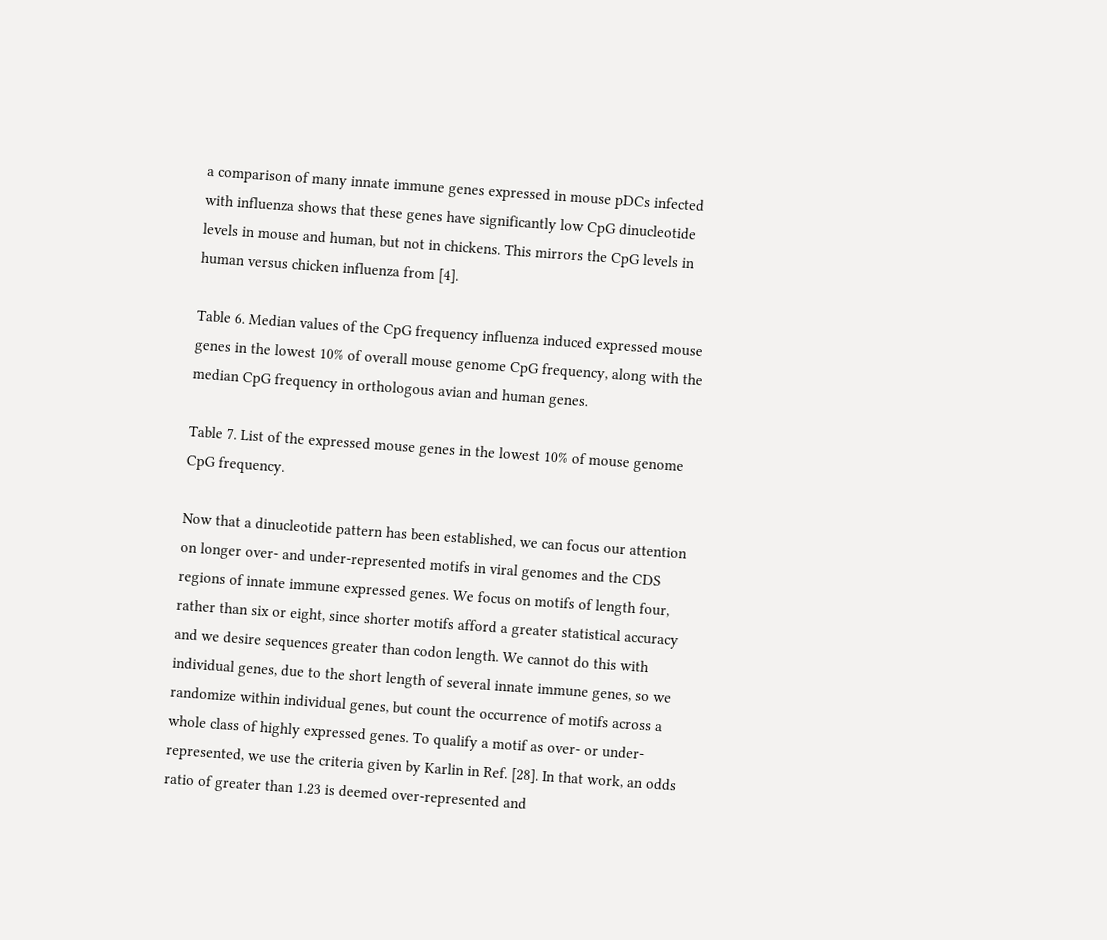a comparison of many innate immune genes expressed in mouse pDCs infected with influenza shows that these genes have significantly low CpG dinucleotide levels in mouse and human, but not in chickens. This mirrors the CpG levels in human versus chicken influenza from [4].

Table 6. Median values of the CpG frequency influenza induced expressed mouse genes in the lowest 10% of overall mouse genome CpG frequency, along with the median CpG frequency in orthologous avian and human genes.

Table 7. List of the expressed mouse genes in the lowest 10% of mouse genome CpG frequency.

Now that a dinucleotide pattern has been established, we can focus our attention on longer over- and under-represented motifs in viral genomes and the CDS regions of innate immune expressed genes. We focus on motifs of length four, rather than six or eight, since shorter motifs afford a greater statistical accuracy and we desire sequences greater than codon length. We cannot do this with individual genes, due to the short length of several innate immune genes, so we randomize within individual genes, but count the occurrence of motifs across a whole class of highly expressed genes. To qualify a motif as over- or under-represented, we use the criteria given by Karlin in Ref. [28]. In that work, an odds ratio of greater than 1.23 is deemed over-represented and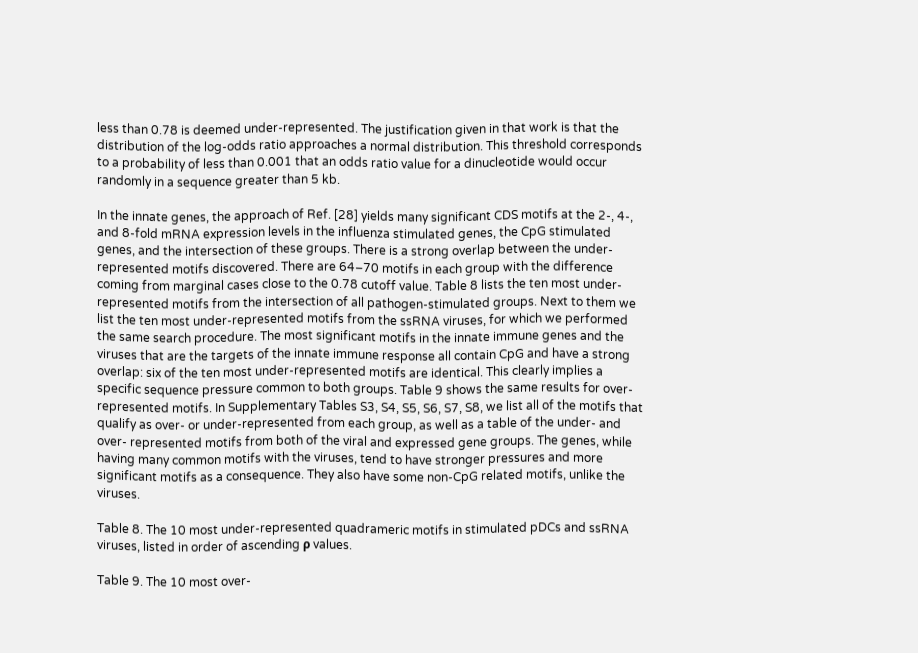less than 0.78 is deemed under-represented. The justification given in that work is that the distribution of the log-odds ratio approaches a normal distribution. This threshold corresponds to a probability of less than 0.001 that an odds ratio value for a dinucleotide would occur randomly in a sequence greater than 5 kb.

In the innate genes, the approach of Ref. [28] yields many significant CDS motifs at the 2-, 4-, and 8-fold mRNA expression levels in the influenza stimulated genes, the CpG stimulated genes, and the intersection of these groups. There is a strong overlap between the under-represented motifs discovered. There are 64–70 motifs in each group with the difference coming from marginal cases close to the 0.78 cutoff value. Table 8 lists the ten most under-represented motifs from the intersection of all pathogen-stimulated groups. Next to them we list the ten most under-represented motifs from the ssRNA viruses, for which we performed the same search procedure. The most significant motifs in the innate immune genes and the viruses that are the targets of the innate immune response all contain CpG and have a strong overlap: six of the ten most under-represented motifs are identical. This clearly implies a specific sequence pressure common to both groups. Table 9 shows the same results for over-represented motifs. In Supplementary Tables S3, S4, S5, S6, S7, S8, we list all of the motifs that qualify as over- or under-represented from each group, as well as a table of the under- and over- represented motifs from both of the viral and expressed gene groups. The genes, while having many common motifs with the viruses, tend to have stronger pressures and more significant motifs as a consequence. They also have some non-CpG related motifs, unlike the viruses.

Table 8. The 10 most under-represented quadrameric motifs in stimulated pDCs and ssRNA viruses, listed in order of ascending ρ values.

Table 9. The 10 most over-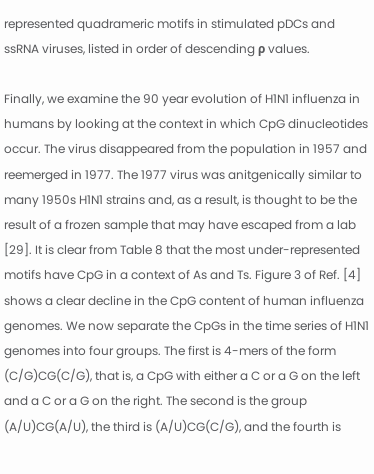represented quadrameric motifs in stimulated pDCs and ssRNA viruses, listed in order of descending ρ values.

Finally, we examine the 90 year evolution of H1N1 influenza in humans by looking at the context in which CpG dinucleotides occur. The virus disappeared from the population in 1957 and reemerged in 1977. The 1977 virus was anitgenically similar to many 1950s H1N1 strains and, as a result, is thought to be the result of a frozen sample that may have escaped from a lab [29]. It is clear from Table 8 that the most under-represented motifs have CpG in a context of As and Ts. Figure 3 of Ref. [4] shows a clear decline in the CpG content of human influenza genomes. We now separate the CpGs in the time series of H1N1 genomes into four groups. The first is 4-mers of the form (C/G)CG(C/G), that is, a CpG with either a C or a G on the left and a C or a G on the right. The second is the group (A/U)CG(A/U), the third is (A/U)CG(C/G), and the fourth is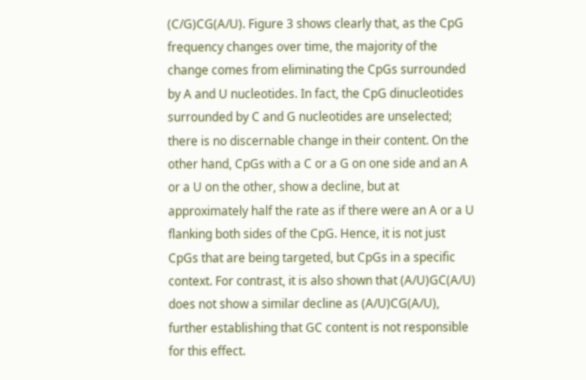(C/G)CG(A/U). Figure 3 shows clearly that, as the CpG frequency changes over time, the majority of the change comes from eliminating the CpGs surrounded by A and U nucleotides. In fact, the CpG dinucleotides surrounded by C and G nucleotides are unselected; there is no discernable change in their content. On the other hand, CpGs with a C or a G on one side and an A or a U on the other, show a decline, but at approximately half the rate as if there were an A or a U flanking both sides of the CpG. Hence, it is not just CpGs that are being targeted, but CpGs in a specific context. For contrast, it is also shown that (A/U)GC(A/U) does not show a similar decline as (A/U)CG(A/U), further establishing that GC content is not responsible for this effect.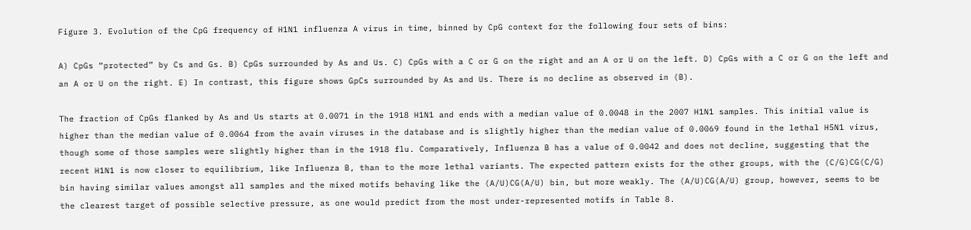Figure 3. Evolution of the CpG frequency of H1N1 influenza A virus in time, binned by CpG context for the following four sets of bins:

A) CpGs “protected” by Cs and Gs. B) CpGs surrounded by As and Us. C) CpGs with a C or G on the right and an A or U on the left. D) CpGs with a C or G on the left and an A or U on the right. E) In contrast, this figure shows GpCs surrounded by As and Us. There is no decline as observed in (B).

The fraction of CpGs flanked by As and Us starts at 0.0071 in the 1918 H1N1 and ends with a median value of 0.0048 in the 2007 H1N1 samples. This initial value is higher than the median value of 0.0064 from the avain viruses in the database and is slightly higher than the median value of 0.0069 found in the lethal H5N1 virus, though some of those samples were slightly higher than in the 1918 flu. Comparatively, Influenza B has a value of 0.0042 and does not decline, suggesting that the recent H1N1 is now closer to equilibrium, like Influenza B, than to the more lethal variants. The expected pattern exists for the other groups, with the (C/G)CG(C/G) bin having similar values amongst all samples and the mixed motifs behaving like the (A/U)CG(A/U) bin, but more weakly. The (A/U)CG(A/U) group, however, seems to be the clearest target of possible selective pressure, as one would predict from the most under-represented motifs in Table 8.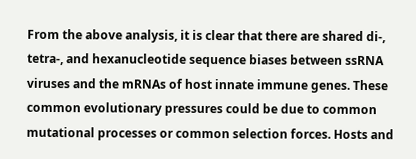From the above analysis, it is clear that there are shared di-, tetra-, and hexanucleotide sequence biases between ssRNA viruses and the mRNAs of host innate immune genes. These common evolutionary pressures could be due to common mutational processes or common selection forces. Hosts and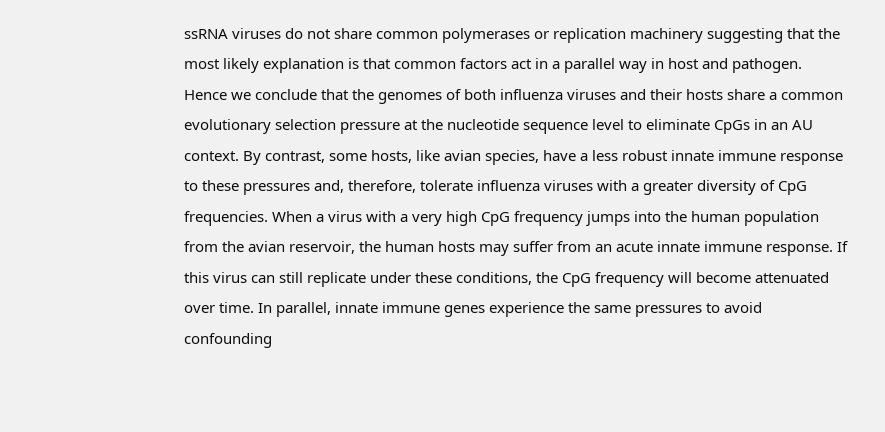ssRNA viruses do not share common polymerases or replication machinery suggesting that the most likely explanation is that common factors act in a parallel way in host and pathogen. Hence we conclude that the genomes of both influenza viruses and their hosts share a common evolutionary selection pressure at the nucleotide sequence level to eliminate CpGs in an AU context. By contrast, some hosts, like avian species, have a less robust innate immune response to these pressures and, therefore, tolerate influenza viruses with a greater diversity of CpG frequencies. When a virus with a very high CpG frequency jumps into the human population from the avian reservoir, the human hosts may suffer from an acute innate immune response. If this virus can still replicate under these conditions, the CpG frequency will become attenuated over time. In parallel, innate immune genes experience the same pressures to avoid confounding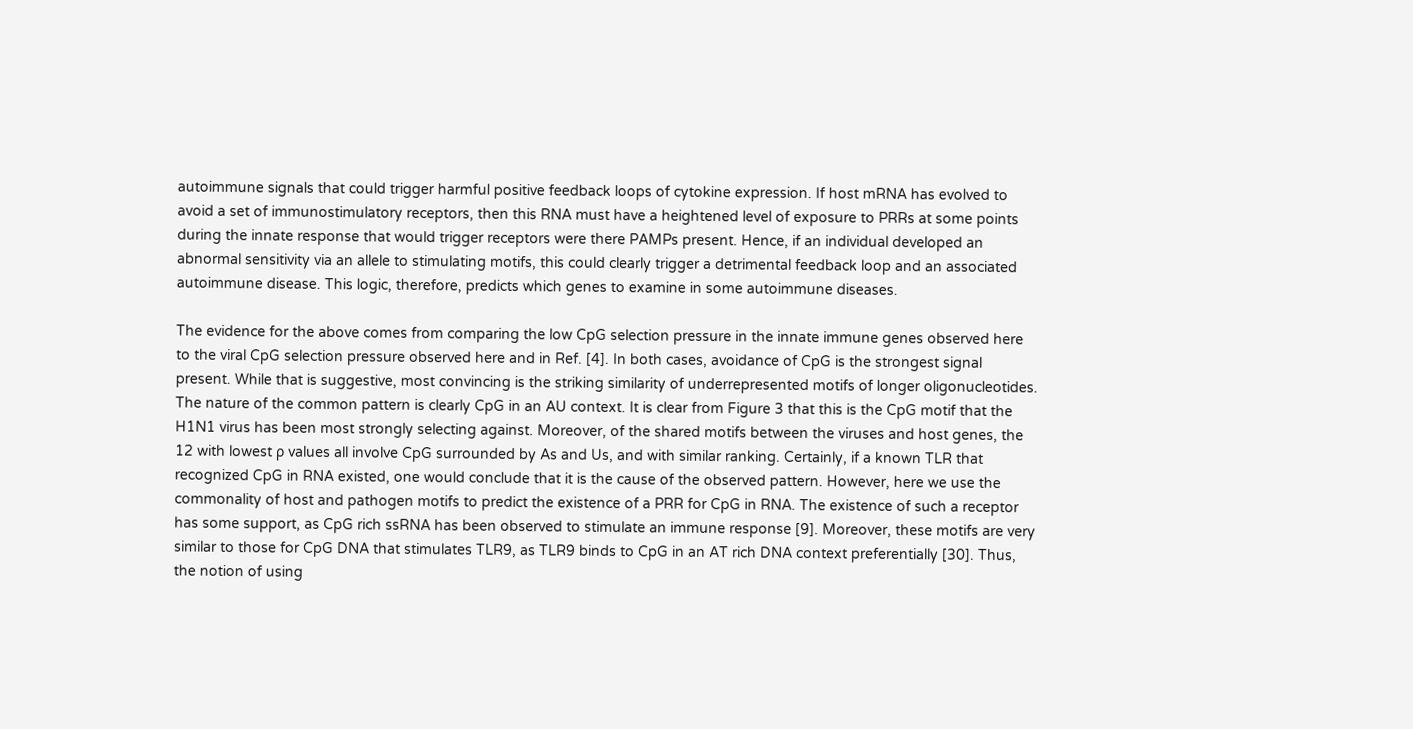autoimmune signals that could trigger harmful positive feedback loops of cytokine expression. If host mRNA has evolved to avoid a set of immunostimulatory receptors, then this RNA must have a heightened level of exposure to PRRs at some points during the innate response that would trigger receptors were there PAMPs present. Hence, if an individual developed an abnormal sensitivity via an allele to stimulating motifs, this could clearly trigger a detrimental feedback loop and an associated autoimmune disease. This logic, therefore, predicts which genes to examine in some autoimmune diseases.

The evidence for the above comes from comparing the low CpG selection pressure in the innate immune genes observed here to the viral CpG selection pressure observed here and in Ref. [4]. In both cases, avoidance of CpG is the strongest signal present. While that is suggestive, most convincing is the striking similarity of underrepresented motifs of longer oligonucleotides. The nature of the common pattern is clearly CpG in an AU context. It is clear from Figure 3 that this is the CpG motif that the H1N1 virus has been most strongly selecting against. Moreover, of the shared motifs between the viruses and host genes, the 12 with lowest ρ values all involve CpG surrounded by As and Us, and with similar ranking. Certainly, if a known TLR that recognized CpG in RNA existed, one would conclude that it is the cause of the observed pattern. However, here we use the commonality of host and pathogen motifs to predict the existence of a PRR for CpG in RNA. The existence of such a receptor has some support, as CpG rich ssRNA has been observed to stimulate an immune response [9]. Moreover, these motifs are very similar to those for CpG DNA that stimulates TLR9, as TLR9 binds to CpG in an AT rich DNA context preferentially [30]. Thus, the notion of using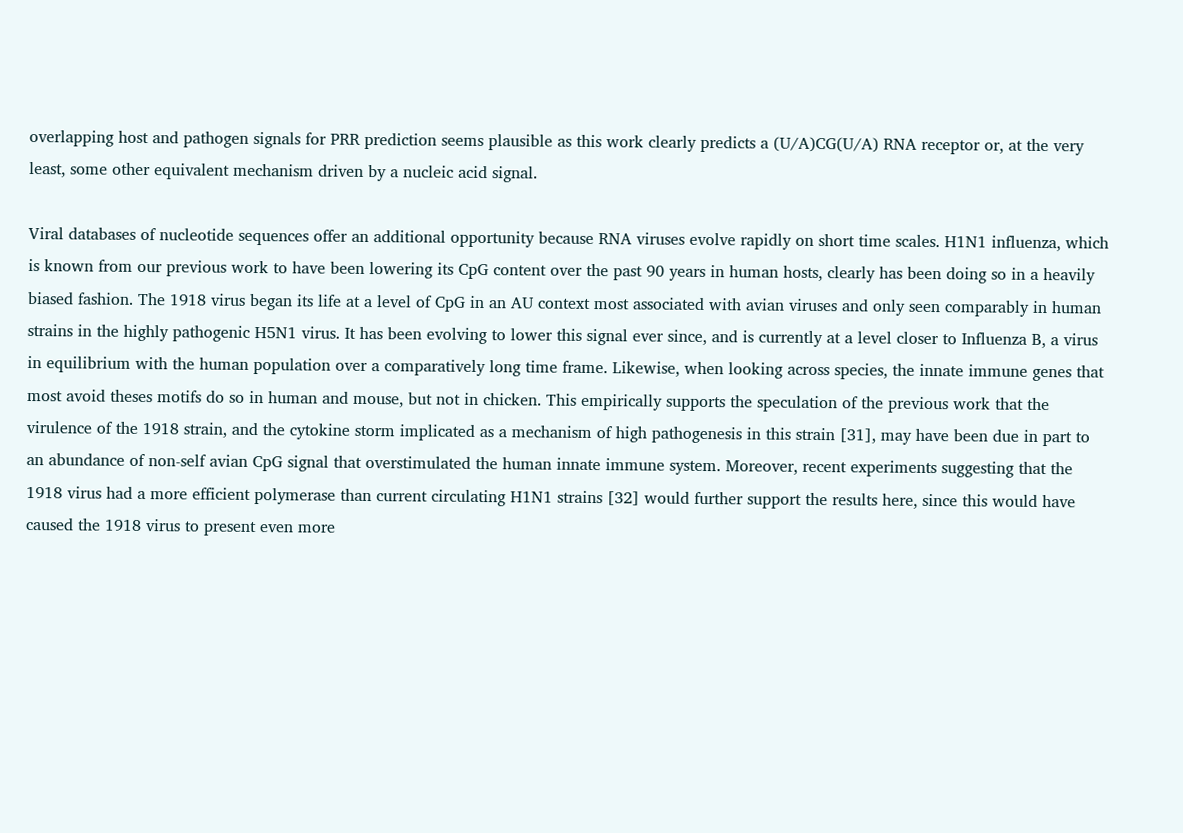overlapping host and pathogen signals for PRR prediction seems plausible as this work clearly predicts a (U/A)CG(U/A) RNA receptor or, at the very least, some other equivalent mechanism driven by a nucleic acid signal.

Viral databases of nucleotide sequences offer an additional opportunity because RNA viruses evolve rapidly on short time scales. H1N1 influenza, which is known from our previous work to have been lowering its CpG content over the past 90 years in human hosts, clearly has been doing so in a heavily biased fashion. The 1918 virus began its life at a level of CpG in an AU context most associated with avian viruses and only seen comparably in human strains in the highly pathogenic H5N1 virus. It has been evolving to lower this signal ever since, and is currently at a level closer to Influenza B, a virus in equilibrium with the human population over a comparatively long time frame. Likewise, when looking across species, the innate immune genes that most avoid theses motifs do so in human and mouse, but not in chicken. This empirically supports the speculation of the previous work that the virulence of the 1918 strain, and the cytokine storm implicated as a mechanism of high pathogenesis in this strain [31], may have been due in part to an abundance of non-self avian CpG signal that overstimulated the human innate immune system. Moreover, recent experiments suggesting that the 1918 virus had a more efficient polymerase than current circulating H1N1 strains [32] would further support the results here, since this would have caused the 1918 virus to present even more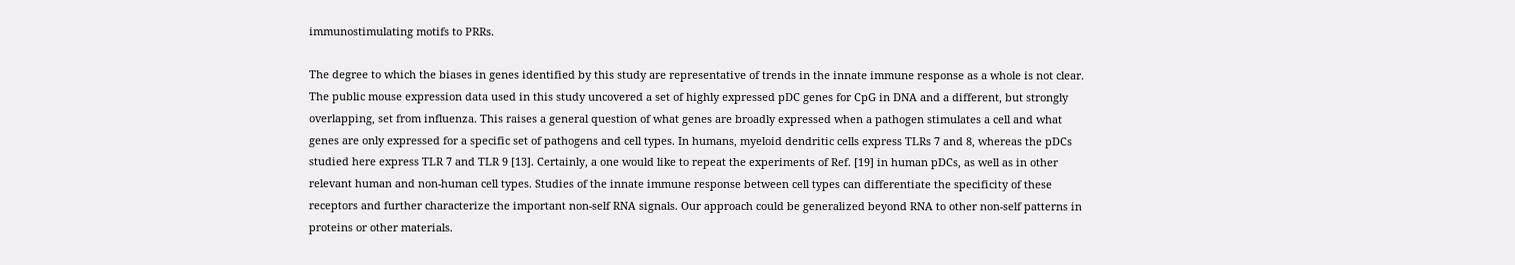immunostimulating motifs to PRRs.

The degree to which the biases in genes identified by this study are representative of trends in the innate immune response as a whole is not clear. The public mouse expression data used in this study uncovered a set of highly expressed pDC genes for CpG in DNA and a different, but strongly overlapping, set from influenza. This raises a general question of what genes are broadly expressed when a pathogen stimulates a cell and what genes are only expressed for a specific set of pathogens and cell types. In humans, myeloid dendritic cells express TLRs 7 and 8, whereas the pDCs studied here express TLR 7 and TLR 9 [13]. Certainly, a one would like to repeat the experiments of Ref. [19] in human pDCs, as well as in other relevant human and non-human cell types. Studies of the innate immune response between cell types can differentiate the specificity of these receptors and further characterize the important non-self RNA signals. Our approach could be generalized beyond RNA to other non-self patterns in proteins or other materials.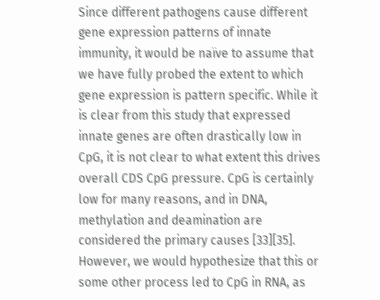Since different pathogens cause different gene expression patterns of innate immunity, it would be naïve to assume that we have fully probed the extent to which gene expression is pattern specific. While it is clear from this study that expressed innate genes are often drastically low in CpG, it is not clear to what extent this drives overall CDS CpG pressure. CpG is certainly low for many reasons, and in DNA, methylation and deamination are considered the primary causes [33][35]. However, we would hypothesize that this or some other process led to CpG in RNA, as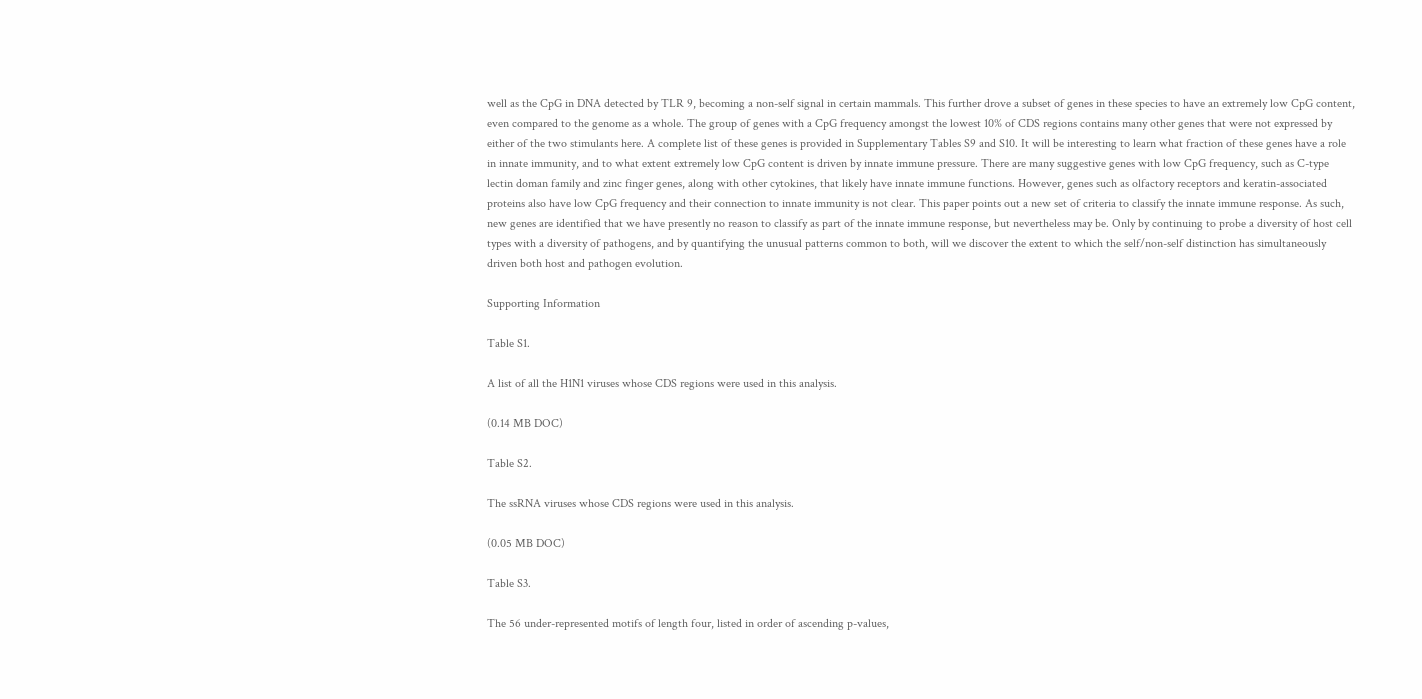well as the CpG in DNA detected by TLR 9, becoming a non-self signal in certain mammals. This further drove a subset of genes in these species to have an extremely low CpG content, even compared to the genome as a whole. The group of genes with a CpG frequency amongst the lowest 10% of CDS regions contains many other genes that were not expressed by either of the two stimulants here. A complete list of these genes is provided in Supplementary Tables S9 and S10. It will be interesting to learn what fraction of these genes have a role in innate immunity, and to what extent extremely low CpG content is driven by innate immune pressure. There are many suggestive genes with low CpG frequency, such as C-type lectin doman family and zinc finger genes, along with other cytokines, that likely have innate immune functions. However, genes such as olfactory receptors and keratin-associated proteins also have low CpG frequency and their connection to innate immunity is not clear. This paper points out a new set of criteria to classify the innate immune response. As such, new genes are identified that we have presently no reason to classify as part of the innate immune response, but nevertheless may be. Only by continuing to probe a diversity of host cell types with a diversity of pathogens, and by quantifying the unusual patterns common to both, will we discover the extent to which the self/non-self distinction has simultaneously driven both host and pathogen evolution.

Supporting Information

Table S1.

A list of all the H1N1 viruses whose CDS regions were used in this analysis.

(0.14 MB DOC)

Table S2.

The ssRNA viruses whose CDS regions were used in this analysis.

(0.05 MB DOC)

Table S3.

The 56 under-represented motifs of length four, listed in order of ascending p-values,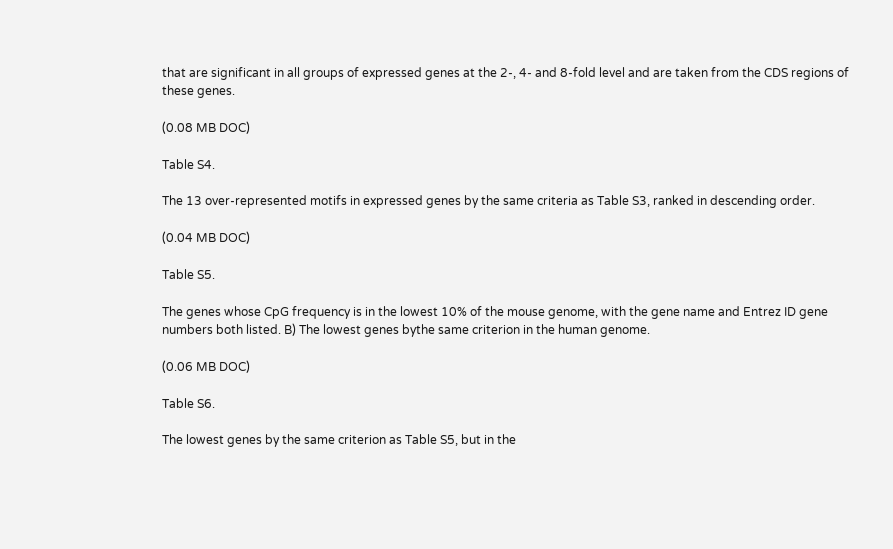that are significant in all groups of expressed genes at the 2-, 4- and 8-fold level and are taken from the CDS regions of these genes.

(0.08 MB DOC)

Table S4.

The 13 over-represented motifs in expressed genes by the same criteria as Table S3, ranked in descending order.

(0.04 MB DOC)

Table S5.

The genes whose CpG frequency is in the lowest 10% of the mouse genome, with the gene name and Entrez ID gene numbers both listed. B) The lowest genes bythe same criterion in the human genome.

(0.06 MB DOC)

Table S6.

The lowest genes by the same criterion as Table S5, but in the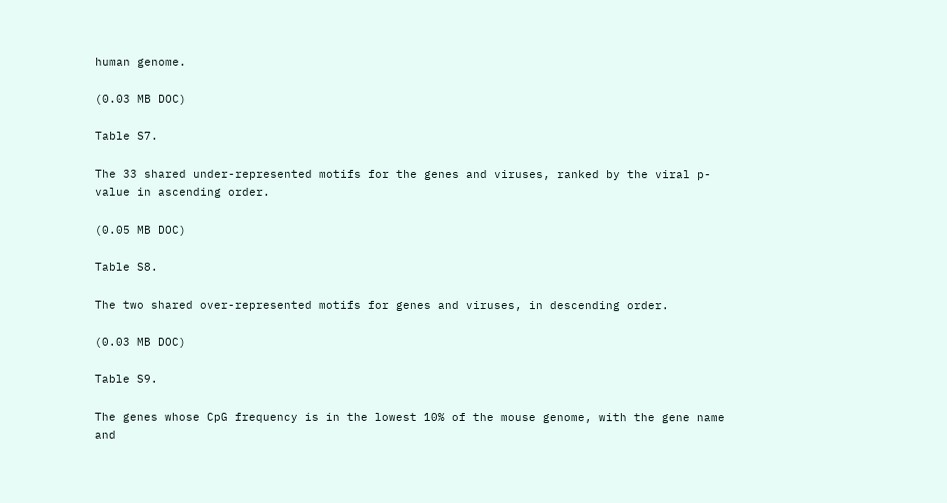human genome.

(0.03 MB DOC)

Table S7.

The 33 shared under-represented motifs for the genes and viruses, ranked by the viral p-value in ascending order.

(0.05 MB DOC)

Table S8.

The two shared over-represented motifs for genes and viruses, in descending order.

(0.03 MB DOC)

Table S9.

The genes whose CpG frequency is in the lowest 10% of the mouse genome, with the gene name and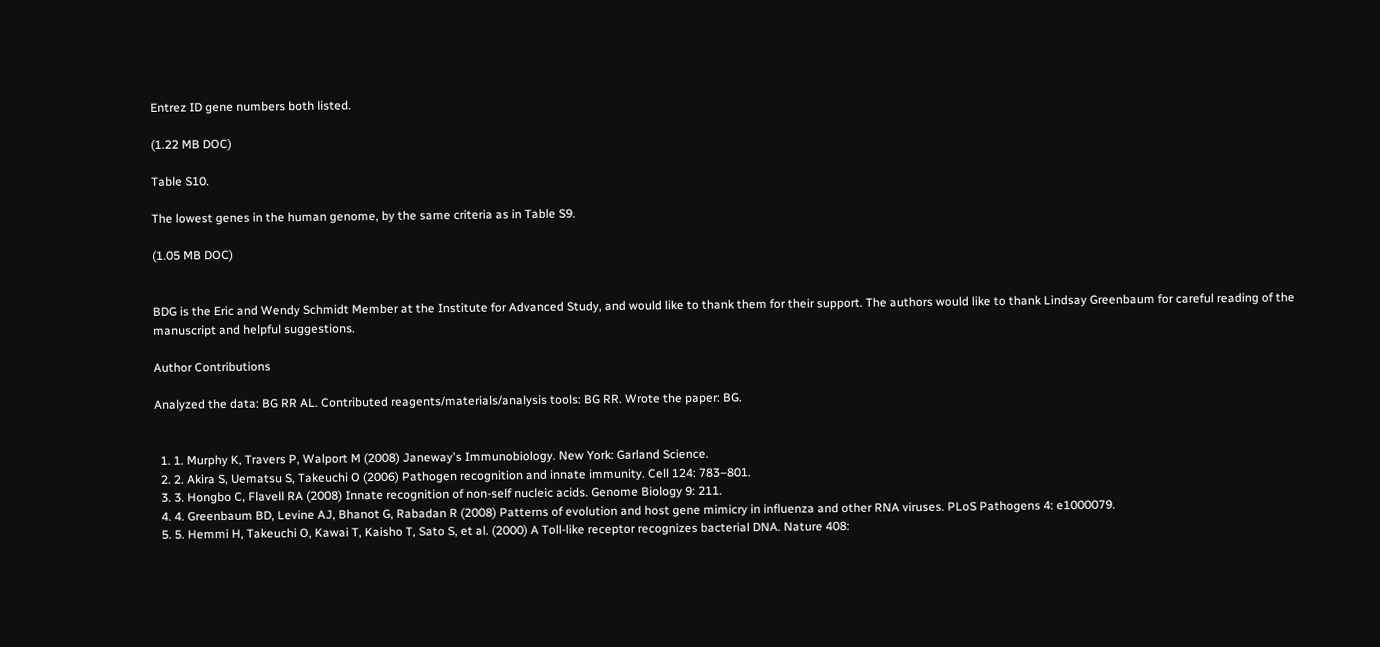Entrez ID gene numbers both listed.

(1.22 MB DOC)

Table S10.

The lowest genes in the human genome, by the same criteria as in Table S9.

(1.05 MB DOC)


BDG is the Eric and Wendy Schmidt Member at the Institute for Advanced Study, and would like to thank them for their support. The authors would like to thank Lindsay Greenbaum for careful reading of the manuscript and helpful suggestions.

Author Contributions

Analyzed the data: BG RR AL. Contributed reagents/materials/analysis tools: BG RR. Wrote the paper: BG.


  1. 1. Murphy K, Travers P, Walport M (2008) Janeway's Immunobiology. New York: Garland Science.
  2. 2. Akira S, Uematsu S, Takeuchi O (2006) Pathogen recognition and innate immunity. Cell 124: 783–801.
  3. 3. Hongbo C, Flavell RA (2008) Innate recognition of non-self nucleic acids. Genome Biology 9: 211.
  4. 4. Greenbaum BD, Levine AJ, Bhanot G, Rabadan R (2008) Patterns of evolution and host gene mimicry in influenza and other RNA viruses. PLoS Pathogens 4: e1000079.
  5. 5. Hemmi H, Takeuchi O, Kawai T, Kaisho T, Sato S, et al. (2000) A Toll-like receptor recognizes bacterial DNA. Nature 408: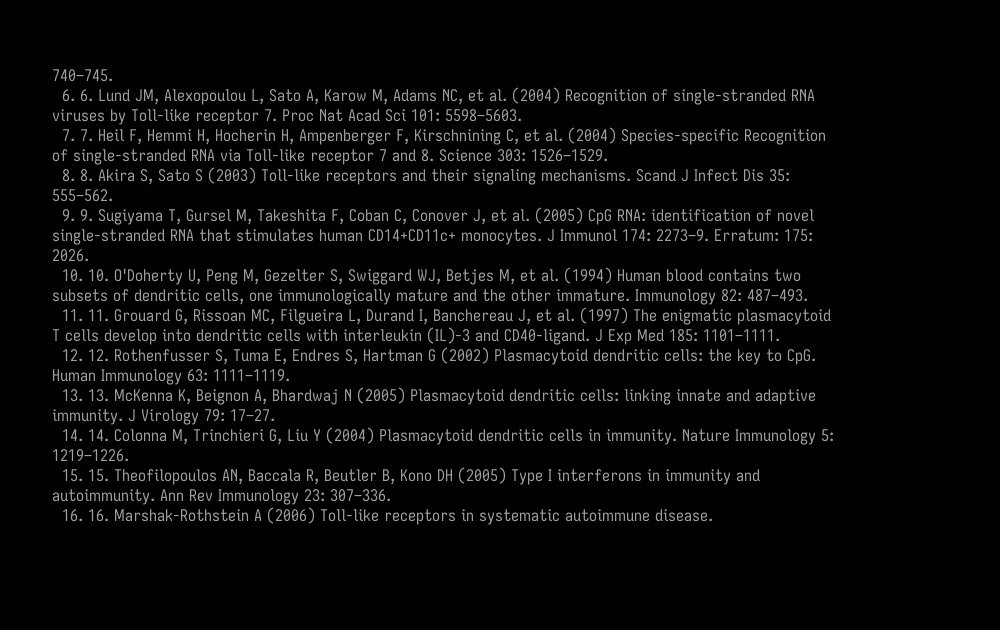740–745.
  6. 6. Lund JM, Alexopoulou L, Sato A, Karow M, Adams NC, et al. (2004) Recognition of single-stranded RNA viruses by Toll-like receptor 7. Proc Nat Acad Sci 101: 5598–5603.
  7. 7. Heil F, Hemmi H, Hocherin H, Ampenberger F, Kirschnining C, et al. (2004) Species-specific Recognition of single-stranded RNA via Toll-like receptor 7 and 8. Science 303: 1526–1529.
  8. 8. Akira S, Sato S (2003) Toll-like receptors and their signaling mechanisms. Scand J Infect Dis 35: 555–562.
  9. 9. Sugiyama T, Gursel M, Takeshita F, Coban C, Conover J, et al. (2005) CpG RNA: identification of novel single-stranded RNA that stimulates human CD14+CD11c+ monocytes. J Immunol 174: 2273–9. Erratum: 175: 2026.
  10. 10. O'Doherty U, Peng M, Gezelter S, Swiggard WJ, Betjes M, et al. (1994) Human blood contains two subsets of dendritic cells, one immunologically mature and the other immature. Immunology 82: 487–493.
  11. 11. Grouard G, Rissoan MC, Filgueira L, Durand I, Banchereau J, et al. (1997) The enigmatic plasmacytoid T cells develop into dendritic cells with interleukin (IL)-3 and CD40-ligand. J Exp Med 185: 1101–1111.
  12. 12. Rothenfusser S, Tuma E, Endres S, Hartman G (2002) Plasmacytoid dendritic cells: the key to CpG. Human Immunology 63: 1111–1119.
  13. 13. McKenna K, Beignon A, Bhardwaj N (2005) Plasmacytoid dendritic cells: linking innate and adaptive immunity. J Virology 79: 17–27.
  14. 14. Colonna M, Trinchieri G, Liu Y (2004) Plasmacytoid dendritic cells in immunity. Nature Immunology 5: 1219–1226.
  15. 15. Theofilopoulos AN, Baccala R, Beutler B, Kono DH (2005) Type I interferons in immunity and autoimmunity. Ann Rev Immunology 23: 307–336.
  16. 16. Marshak-Rothstein A (2006) Toll-like receptors in systematic autoimmune disease.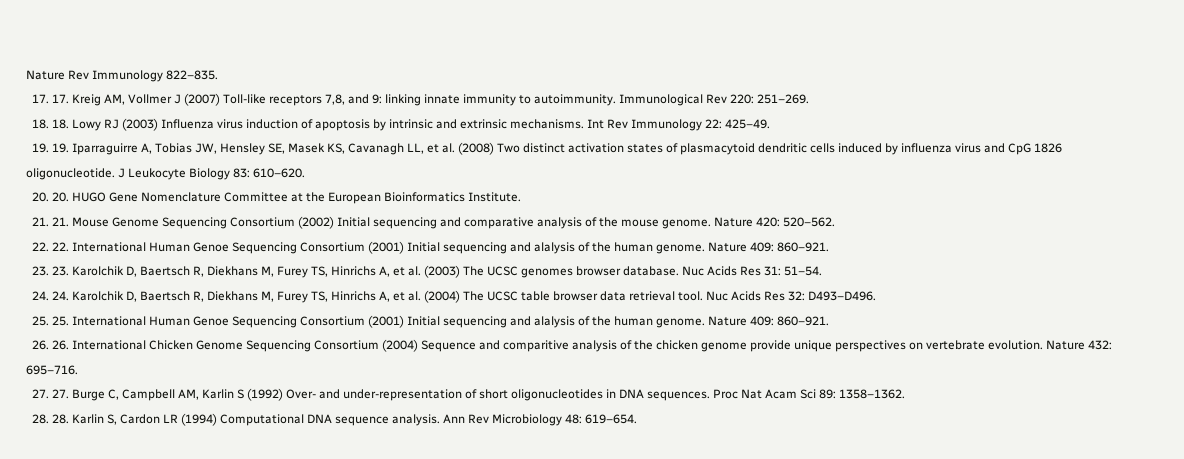Nature Rev Immunology 822–835.
  17. 17. Kreig AM, Vollmer J (2007) Toll-like receptors 7,8, and 9: linking innate immunity to autoimmunity. Immunological Rev 220: 251–269.
  18. 18. Lowy RJ (2003) Influenza virus induction of apoptosis by intrinsic and extrinsic mechanisms. Int Rev Immunology 22: 425–49.
  19. 19. Iparraguirre A, Tobias JW, Hensley SE, Masek KS, Cavanagh LL, et al. (2008) Two distinct activation states of plasmacytoid dendritic cells induced by influenza virus and CpG 1826 oligonucleotide. J Leukocyte Biology 83: 610–620.
  20. 20. HUGO Gene Nomenclature Committee at the European Bioinformatics Institute.
  21. 21. Mouse Genome Sequencing Consortium (2002) Initial sequencing and comparative analysis of the mouse genome. Nature 420: 520–562.
  22. 22. International Human Genoe Sequencing Consortium (2001) Initial sequencing and alalysis of the human genome. Nature 409: 860–921.
  23. 23. Karolchik D, Baertsch R, Diekhans M, Furey TS, Hinrichs A, et al. (2003) The UCSC genomes browser database. Nuc Acids Res 31: 51–54.
  24. 24. Karolchik D, Baertsch R, Diekhans M, Furey TS, Hinrichs A, et al. (2004) The UCSC table browser data retrieval tool. Nuc Acids Res 32: D493–D496.
  25. 25. International Human Genoe Sequencing Consortium (2001) Initial sequencing and alalysis of the human genome. Nature 409: 860–921.
  26. 26. International Chicken Genome Sequencing Consortium (2004) Sequence and comparitive analysis of the chicken genome provide unique perspectives on vertebrate evolution. Nature 432: 695–716.
  27. 27. Burge C, Campbell AM, Karlin S (1992) Over- and under-representation of short oligonucleotides in DNA sequences. Proc Nat Acam Sci 89: 1358–1362.
  28. 28. Karlin S, Cardon LR (1994) Computational DNA sequence analysis. Ann Rev Microbiology 48: 619–654.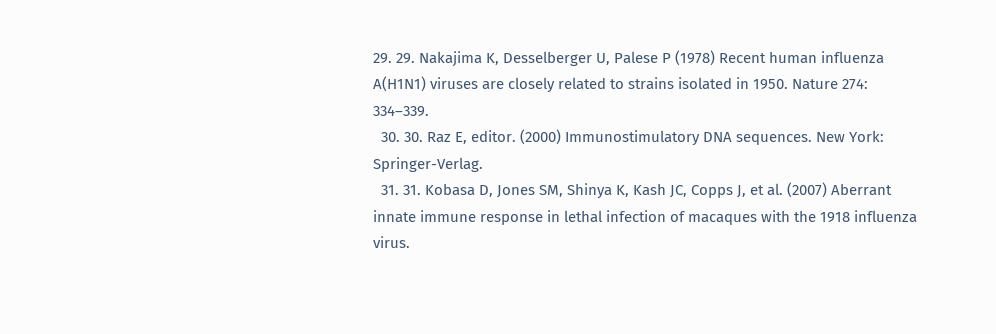29. 29. Nakajima K, Desselberger U, Palese P (1978) Recent human influenza A(H1N1) viruses are closely related to strains isolated in 1950. Nature 274: 334–339.
  30. 30. Raz E, editor. (2000) Immunostimulatory DNA sequences. New York: Springer-Verlag.
  31. 31. Kobasa D, Jones SM, Shinya K, Kash JC, Copps J, et al. (2007) Aberrant innate immune response in lethal infection of macaques with the 1918 influenza virus.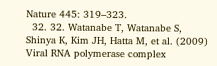Nature 445: 319–323.
  32. 32. Watanabe T, Watanabe S, Shinya K, Kim JH, Hatta M, et al. (2009) Viral RNA polymerase complex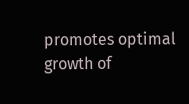promotes optimal growth of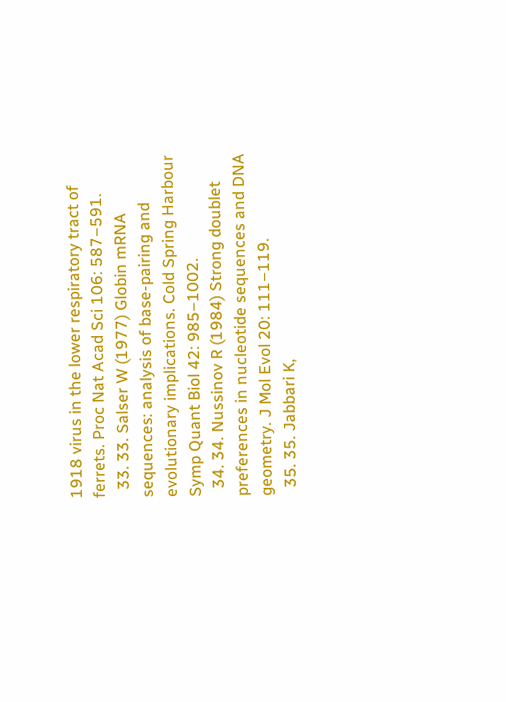1918 virus in the lower respiratory tract of ferrets. Proc Nat Acad Sci 106: 587–591.
  33. 33. Salser W (1977) Globin mRNA sequences: analysis of base-pairing and evolutionary implications. Cold Spring Harbour Symp Quant Biol 42: 985–1002.
  34. 34. Nussinov R (1984) Strong doublet preferences in nucleotide sequences and DNA geometry. J Mol Evol 20: 111–119.
  35. 35. Jabbari K,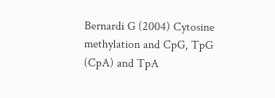Bernardi G (2004) Cytosine methylation and CpG, TpG (CpA) and TpA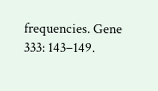frequencies. Gene 333: 143–149.